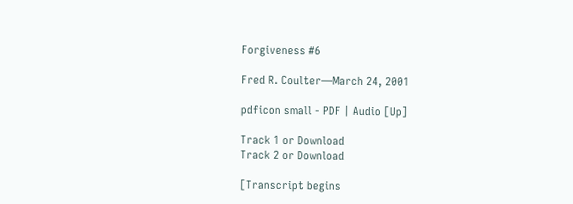Forgiveness #6

Fred R. Coulter—March 24, 2001

pdficon small - PDF | Audio [Up]

Track 1 or Download
Track 2 or Download

[Transcript begins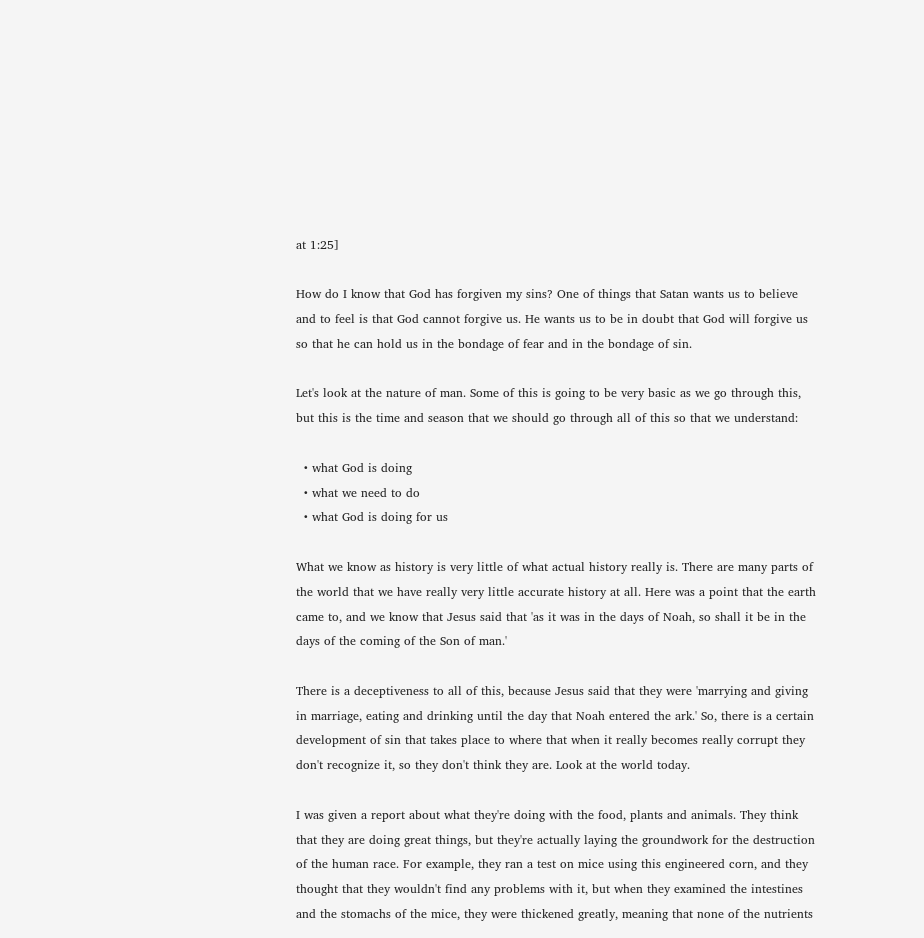at 1:25]

How do I know that God has forgiven my sins? One of things that Satan wants us to believe and to feel is that God cannot forgive us. He wants us to be in doubt that God will forgive us so that he can hold us in the bondage of fear and in the bondage of sin.

Let's look at the nature of man. Some of this is going to be very basic as we go through this, but this is the time and season that we should go through all of this so that we understand:

  • what God is doing
  • what we need to do
  • what God is doing for us

What we know as history is very little of what actual history really is. There are many parts of the world that we have really very little accurate history at all. Here was a point that the earth came to, and we know that Jesus said that 'as it was in the days of Noah, so shall it be in the days of the coming of the Son of man.'

There is a deceptiveness to all of this, because Jesus said that they were 'marrying and giving in marriage, eating and drinking until the day that Noah entered the ark.' So, there is a certain development of sin that takes place to where that when it really becomes really corrupt they don't recognize it, so they don't think they are. Look at the world today.

I was given a report about what they're doing with the food, plants and animals. They think that they are doing great things, but they're actually laying the groundwork for the destruction of the human race. For example, they ran a test on mice using this engineered corn, and they thought that they wouldn't find any problems with it, but when they examined the intestines and the stomachs of the mice, they were thickened greatly, meaning that none of the nutrients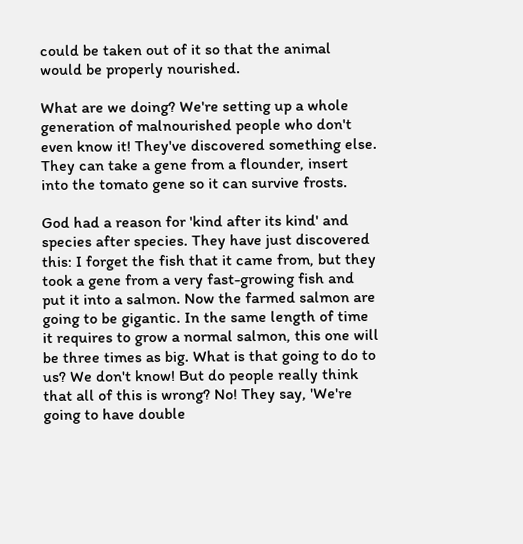could be taken out of it so that the animal would be properly nourished.

What are we doing? We're setting up a whole generation of malnourished people who don't even know it! They've discovered something else. They can take a gene from a flounder, insert into the tomato gene so it can survive frosts.

God had a reason for 'kind after its kind' and species after species. They have just discovered this: I forget the fish that it came from, but they took a gene from a very fast-growing fish and put it into a salmon. Now the farmed salmon are going to be gigantic. In the same length of time it requires to grow a normal salmon, this one will be three times as big. What is that going to do to us? We don't know! But do people really think that all of this is wrong? No! They say, 'We're going to have double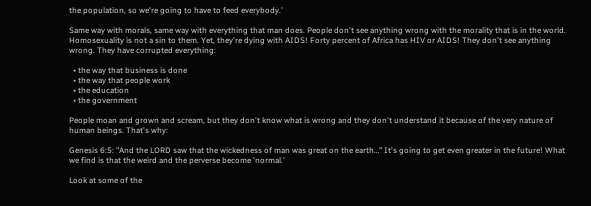the population, so we're going to have to feed everybody.'

Same way with morals, same way with everything that man does. People don't see anything wrong with the morality that is in the world. Homosexuality is not a sin to them. Yet, they're dying with AIDS! Forty percent of Africa has HIV or AIDS! They don't see anything wrong. They have corrupted everything:

  • the way that business is done
  • the way that people work
  • the education
  • the government

People moan and grown and scream, but they don't know what is wrong and they don't understand it because of the very nature of human beings. That's why:

Genesis 6:5: "And the LORD saw that the wickedness of man was great on the earth…" It's going to get even greater in the future! What we find is that the weird and the perverse become 'normal.'

Look at some of the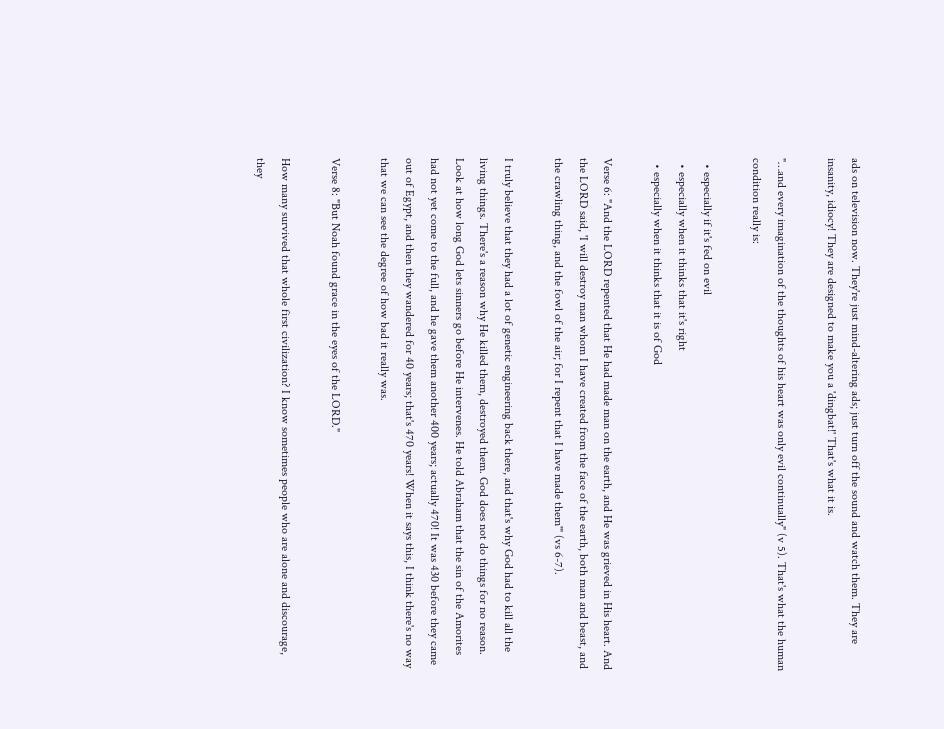ads on television now. They're just mind-altering ads; just turn off the sound and watch them. They are insanity, idiocy! They are designed to make you a 'dingbat!' That's what it is.

"…and every imagination of the thoughts of his heart was only evil continually" (v 5). That's what the human condition really is:

  • especially if it's fed on evil
  • especially when it thinks that it's right
  • especially when it thinks that it is of God

Verse 6: "And the LORD repented that He had made man on the earth, and He was grieved in His heart. And the LORD said, 'I will destroy man whom I have created from the face of the earth, both man and beast, and the crawling thing, and the fowl of the air; for I repent that I have made them'" (vs 6-7).

I truly believe that they had a lot of genetic engineering back there, and that's why God had to kill all the living things. There's a reason why He killed them, destroyed them. God does not do things for no reason. Look at how long God lets sinners go before He intervenes. He told Abraham that the sin of the Amorites had not yet come to the full, and he gave them another 400 years; actually 470! It was 430 before they came out of Egypt, and then they wandered for 40 years; that's 470 years! When it says this, I think there's no way that we can see the degree of how bad it really was.

Verse 8: "But Noah found grace in the eyes of the LORD."

How many survived that whole first civilization? I know sometimes people who are alone and discourage, they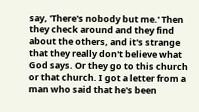say, 'There's nobody but me.' Then they check around and they find about the others, and it's strange that they really don't believe what God says. Or they go to this church or that church. I got a letter from a man who said that he's been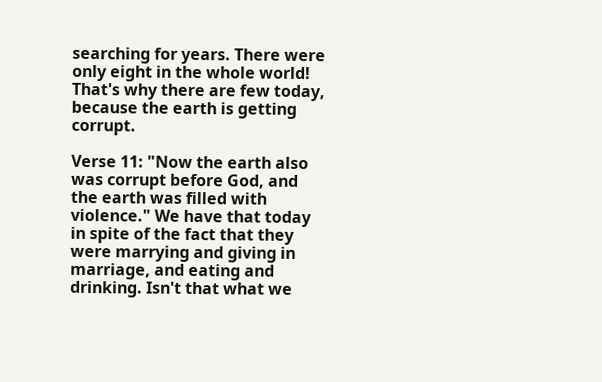searching for years. There were only eight in the whole world! That's why there are few today, because the earth is getting corrupt.

Verse 11: "Now the earth also was corrupt before God, and the earth was filled with violence." We have that today in spite of the fact that they were marrying and giving in marriage, and eating and drinking. Isn't that what we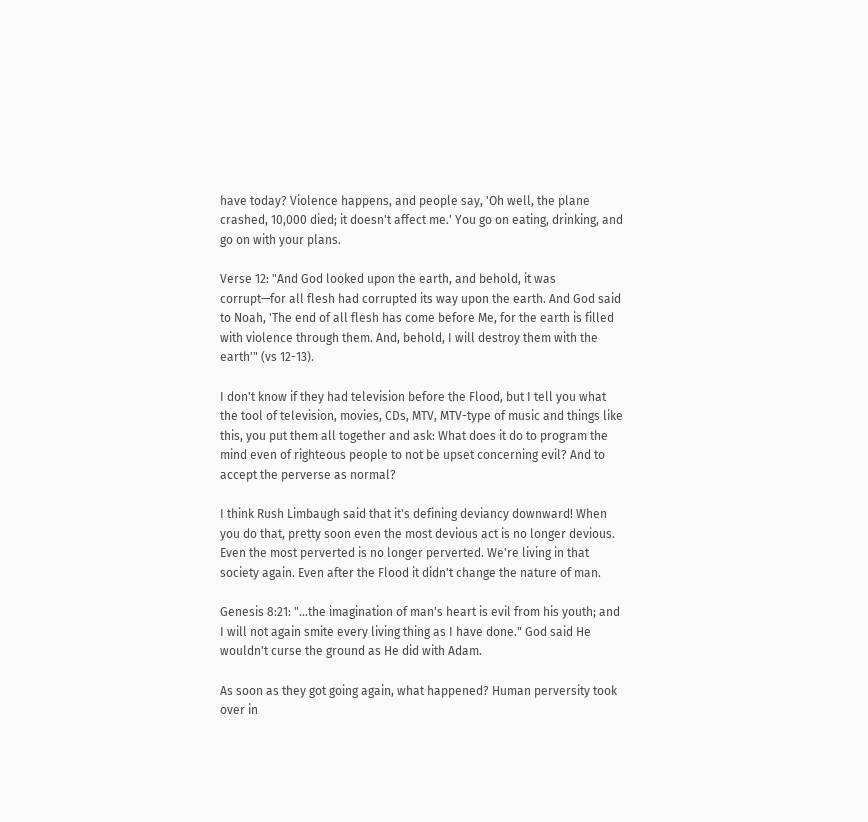have today? Violence happens, and people say, 'Oh well, the plane crashed, 10,000 died; it doesn't affect me.' You go on eating, drinking, and go on with your plans.

Verse 12: "And God looked upon the earth, and behold, it was corrupt—for all flesh had corrupted its way upon the earth. And God said to Noah, 'The end of all flesh has come before Me, for the earth is filled with violence through them. And, behold, I will destroy them with the earth'" (vs 12-13).

I don't know if they had television before the Flood, but I tell you what the tool of television, movies, CDs, MTV, MTV-type of music and things like this, you put them all together and ask: What does it do to program the mind even of righteous people to not be upset concerning evil? And to accept the perverse as normal?

I think Rush Limbaugh said that it's defining deviancy downward! When you do that, pretty soon even the most devious act is no longer devious. Even the most perverted is no longer perverted. We're living in that society again. Even after the Flood it didn't change the nature of man.

Genesis 8:21: "…the imagination of man's heart is evil from his youth; and I will not again smite every living thing as I have done." God said He wouldn't curse the ground as He did with Adam.

As soon as they got going again, what happened? Human perversity took over in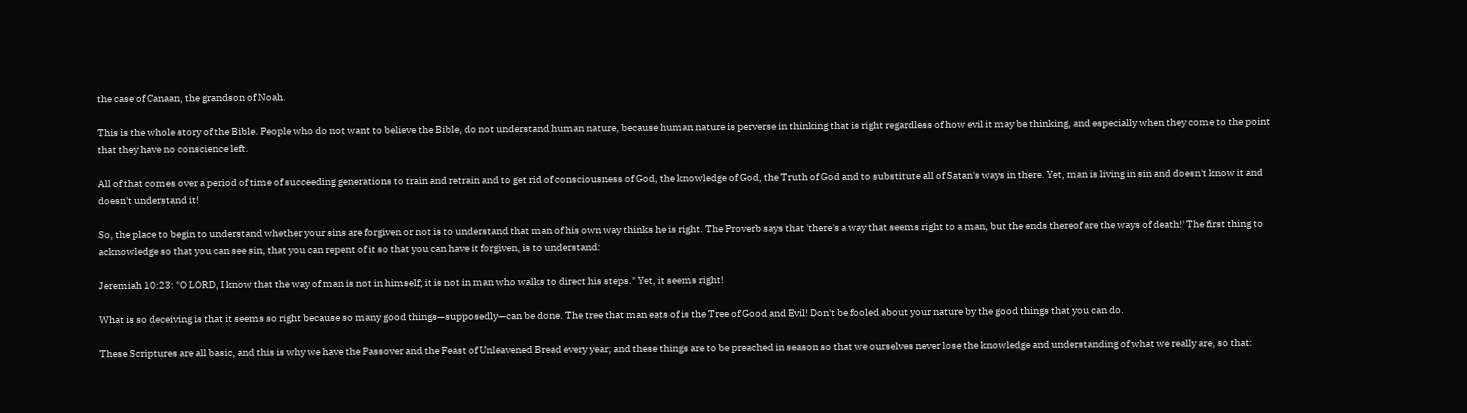the case of Canaan, the grandson of Noah.

This is the whole story of the Bible. People who do not want to believe the Bible, do not understand human nature, because human nature is perverse in thinking that is right regardless of how evil it may be thinking, and especially when they come to the point that they have no conscience left.

All of that comes over a period of time of succeeding generations to train and retrain and to get rid of consciousness of God, the knowledge of God, the Truth of God and to substitute all of Satan's ways in there. Yet, man is living in sin and doesn't know it and doesn't understand it!

So, the place to begin to understand whether your sins are forgiven or not is to understand that man of his own way thinks he is right. The Proverb says that 'there's a way that seems right to a man, but the ends thereof are the ways of death!' The first thing to acknowledge so that you can see sin, that you can repent of it so that you can have it forgiven, is to understand:

Jeremiah 10:23: "O LORD, I know that the way of man is not in himself; it is not in man who walks to direct his steps." Yet, it seems right!

What is so deceiving is that it seems so right because so many good things—supposedly—can be done. The tree that man eats of is the Tree of Good and Evil! Don't be fooled about your nature by the good things that you can do.

These Scriptures are all basic, and this is why we have the Passover and the Feast of Unleavened Bread every year; and these things are to be preached in season so that we ourselves never lose the knowledge and understanding of what we really are, so that: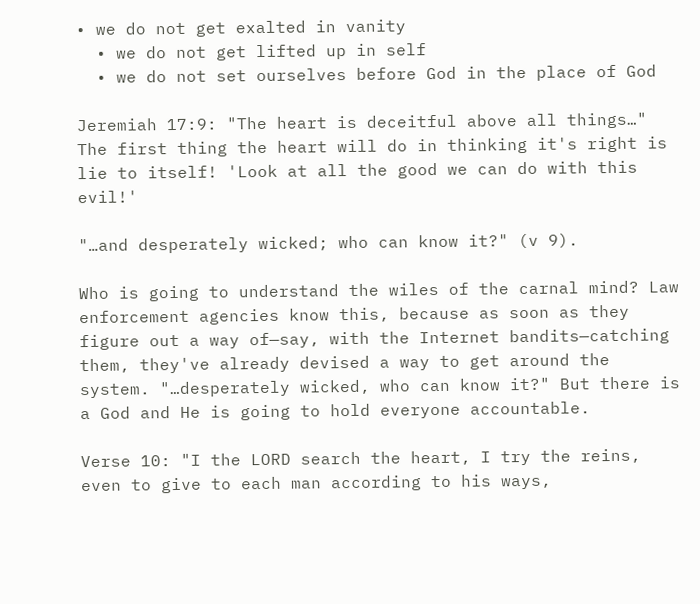• we do not get exalted in vanity
  • we do not get lifted up in self
  • we do not set ourselves before God in the place of God

Jeremiah 17:9: "The heart is deceitful above all things…" The first thing the heart will do in thinking it's right is lie to itself! 'Look at all the good we can do with this evil!'

"…and desperately wicked; who can know it?" (v 9).

Who is going to understand the wiles of the carnal mind? Law enforcement agencies know this, because as soon as they figure out a way of—say, with the Internet bandits—catching them, they've already devised a way to get around the system. "…desperately wicked, who can know it?" But there is a God and He is going to hold everyone accountable.

Verse 10: "I the LORD search the heart, I try the reins, even to give to each man according to his ways,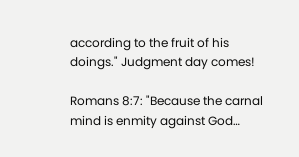according to the fruit of his doings." Judgment day comes!

Romans 8:7: "Because the carnal mind is enmity against God…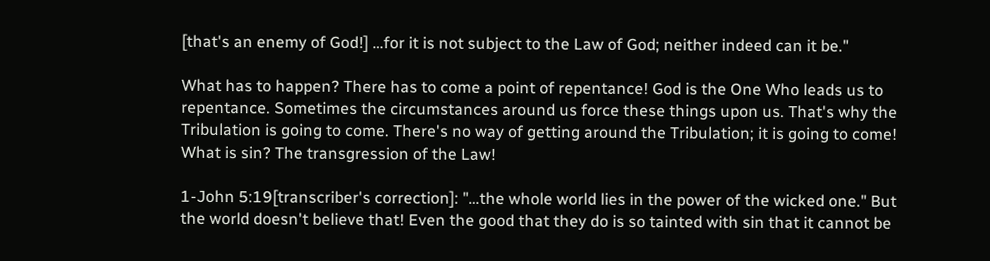[that's an enemy of God!] …for it is not subject to the Law of God; neither indeed can it be."

What has to happen? There has to come a point of repentance! God is the One Who leads us to repentance. Sometimes the circumstances around us force these things upon us. That's why the Tribulation is going to come. There's no way of getting around the Tribulation; it is going to come! What is sin? The transgression of the Law!

1-John 5:19[transcriber's correction]: "…the whole world lies in the power of the wicked one." But the world doesn't believe that! Even the good that they do is so tainted with sin that it cannot be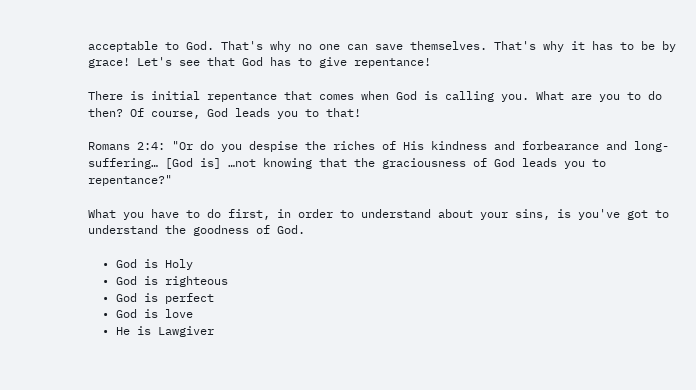acceptable to God. That's why no one can save themselves. That's why it has to be by grace! Let's see that God has to give repentance!

There is initial repentance that comes when God is calling you. What are you to do then? Of course, God leads you to that!

Romans 2:4: "Or do you despise the riches of His kindness and forbearance and long-suffering… [God is] …not knowing that the graciousness of God leads you to repentance?"

What you have to do first, in order to understand about your sins, is you've got to understand the goodness of God.

  • God is Holy
  • God is righteous
  • God is perfect
  • God is love
  • He is Lawgiver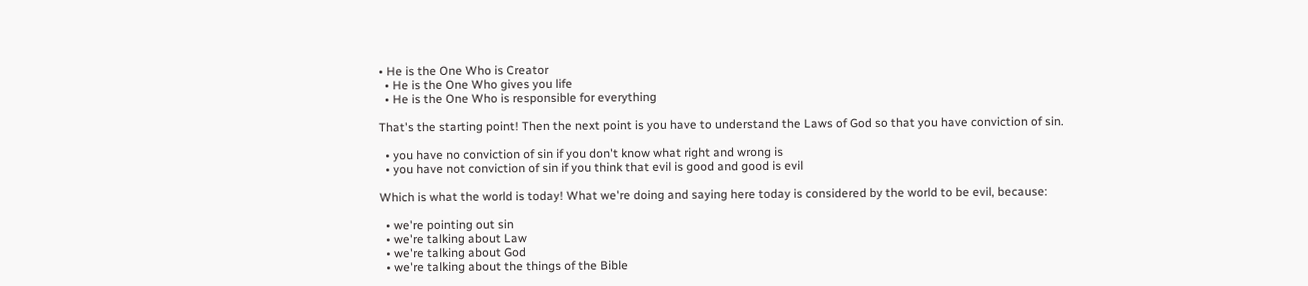• He is the One Who is Creator
  • He is the One Who gives you life
  • He is the One Who is responsible for everything

That's the starting point! Then the next point is you have to understand the Laws of God so that you have conviction of sin.

  • you have no conviction of sin if you don't know what right and wrong is
  • you have not conviction of sin if you think that evil is good and good is evil

Which is what the world is today! What we're doing and saying here today is considered by the world to be evil, because:

  • we're pointing out sin
  • we're talking about Law
  • we're talking about God
  • we're talking about the things of the Bible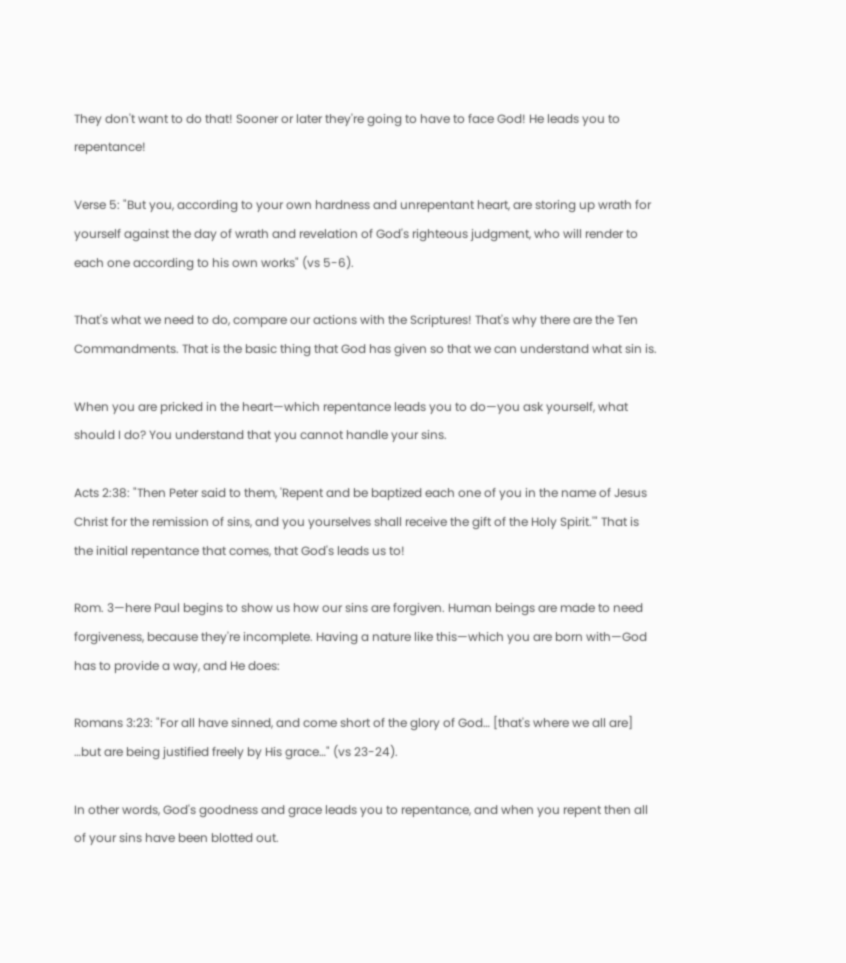They don't want to do that! Sooner or later they're going to have to face God! He leads you to repentance!

Verse 5: "But you, according to your own hardness and unrepentant heart, are storing up wrath for yourself against the day of wrath and revelation of God's righteous judgment, who will render to each one according to his own works" (vs 5-6).

That's what we need to do, compare our actions with the Scriptures! That's why there are the Ten Commandments. That is the basic thing that God has given so that we can understand what sin is.

When you are pricked in the heart—which repentance leads you to do—you ask yourself, what should I do? You understand that you cannot handle your sins.

Acts 2:38: "Then Peter said to them, 'Repent and be baptized each one of you in the name of Jesus Christ for the remission of sins, and you yourselves shall receive the gift of the Holy Spirit.'" That is the initial repentance that comes, that God's leads us to!

Rom. 3—here Paul begins to show us how our sins are forgiven. Human beings are made to need forgiveness, because they're incomplete. Having a nature like this—which you are born with—God has to provide a way, and He does:

Romans 3:23: "For all have sinned, and come short of the glory of God… [that's where we all are] …but are being justified freely by His grace…" (vs 23-24).

In other words, God's goodness and grace leads you to repentance, and when you repent then all of your sins have been blotted out.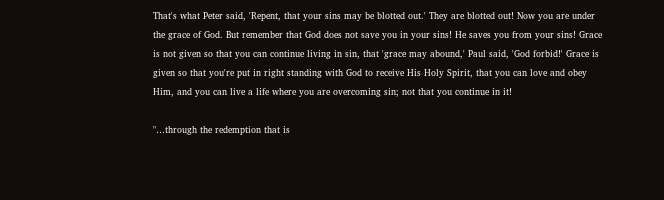That's what Peter said, 'Repent, that your sins may be blotted out.' They are blotted out! Now you are under the grace of God. But remember that God does not save you in your sins! He saves you from your sins! Grace is not given so that you can continue living in sin, that 'grace may abound,' Paul said, 'God forbid!' Grace is given so that you're put in right standing with God to receive His Holy Spirit, that you can love and obey Him, and you can live a life where you are overcoming sin; not that you continue in it!

"…through the redemption that is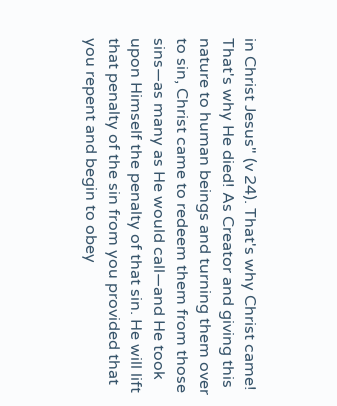in Christ Jesus" (v 24). That's why Christ came! That's why He died! As Creator and giving this nature to human beings and turning them over to sin, Christ came to redeem them from those sins—as many as He would call—and He took upon Himself the penalty of that sin. He will lift that penalty of the sin from you provided that you repent and begin to obey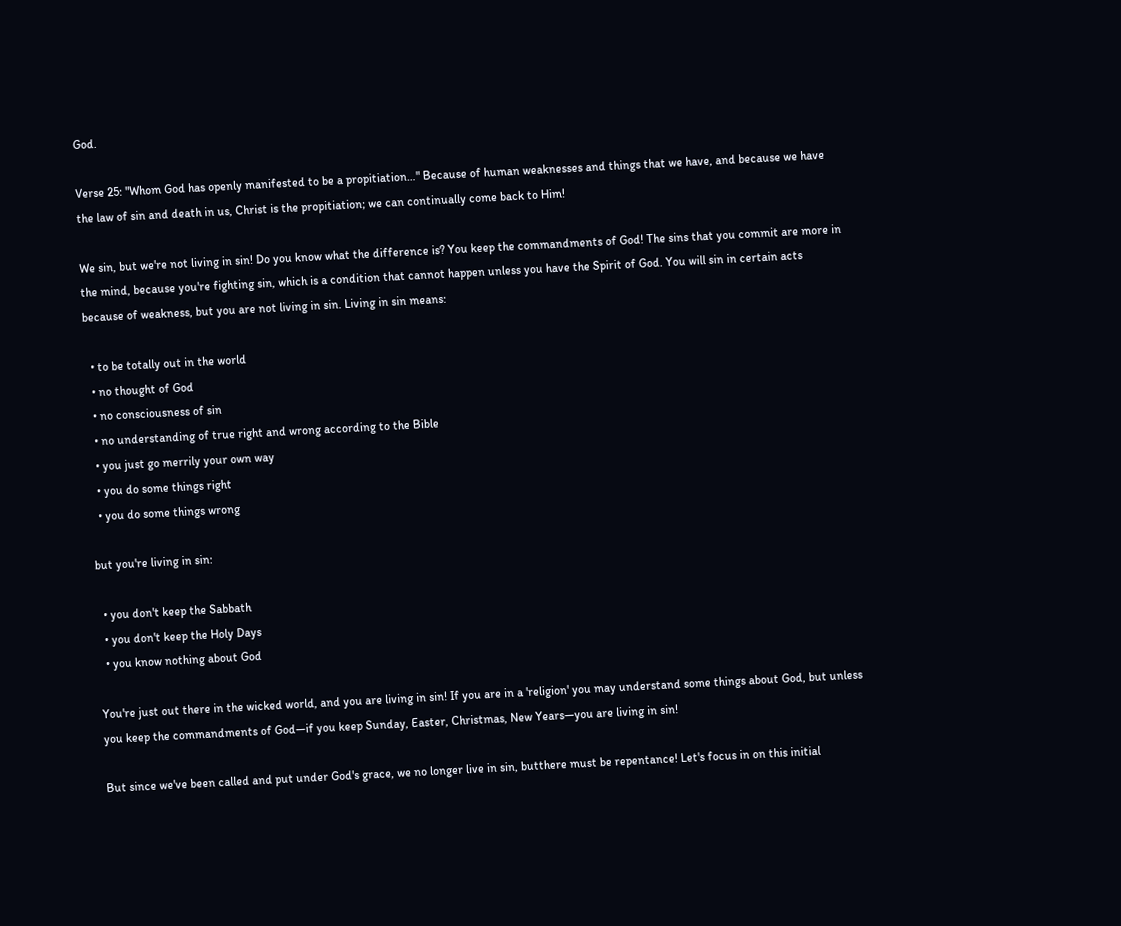God.

Verse 25: "Whom God has openly manifested to be a propitiation…" Because of human weaknesses and things that we have, and because we have the law of sin and death in us, Christ is the propitiation; we can continually come back to Him!

We sin, but we're not living in sin! Do you know what the difference is? You keep the commandments of God! The sins that you commit are more in the mind, because you're fighting sin, which is a condition that cannot happen unless you have the Spirit of God. You will sin in certain acts because of weakness, but you are not living in sin. Living in sin means:

  • to be totally out in the world
  • no thought of God
  • no consciousness of sin
  • no understanding of true right and wrong according to the Bible
  • you just go merrily your own way
  • you do some things right
  • you do some things wrong

but you're living in sin:

  • you don't keep the Sabbath
  • you don't keep the Holy Days
  • you know nothing about God

You're just out there in the wicked world, and you are living in sin! If you are in a 'religion' you may understand some things about God, but unless you keep the commandments of God—if you keep Sunday, Easter, Christmas, New Years—you are living in sin!

But since we've been called and put under God's grace, we no longer live in sin, butthere must be repentance! Let's focus in on this initial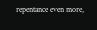repentance even more,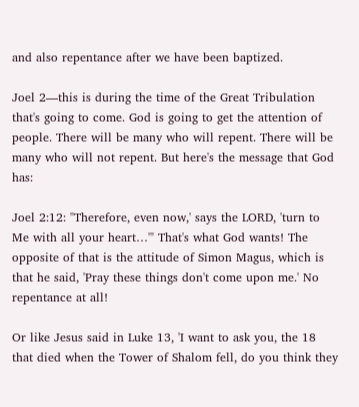and also repentance after we have been baptized.

Joel 2—this is during the time of the Great Tribulation that's going to come. God is going to get the attention of people. There will be many who will repent. There will be many who will not repent. But here's the message that God has:

Joel 2:12: "Therefore, even now,' says the LORD, 'turn to Me with all your heart…'" That's what God wants! The opposite of that is the attitude of Simon Magus, which is that he said, 'Pray these things don't come upon me.' No repentance at all!

Or like Jesus said in Luke 13, 'I want to ask you, the 18 that died when the Tower of Shalom fell, do you think they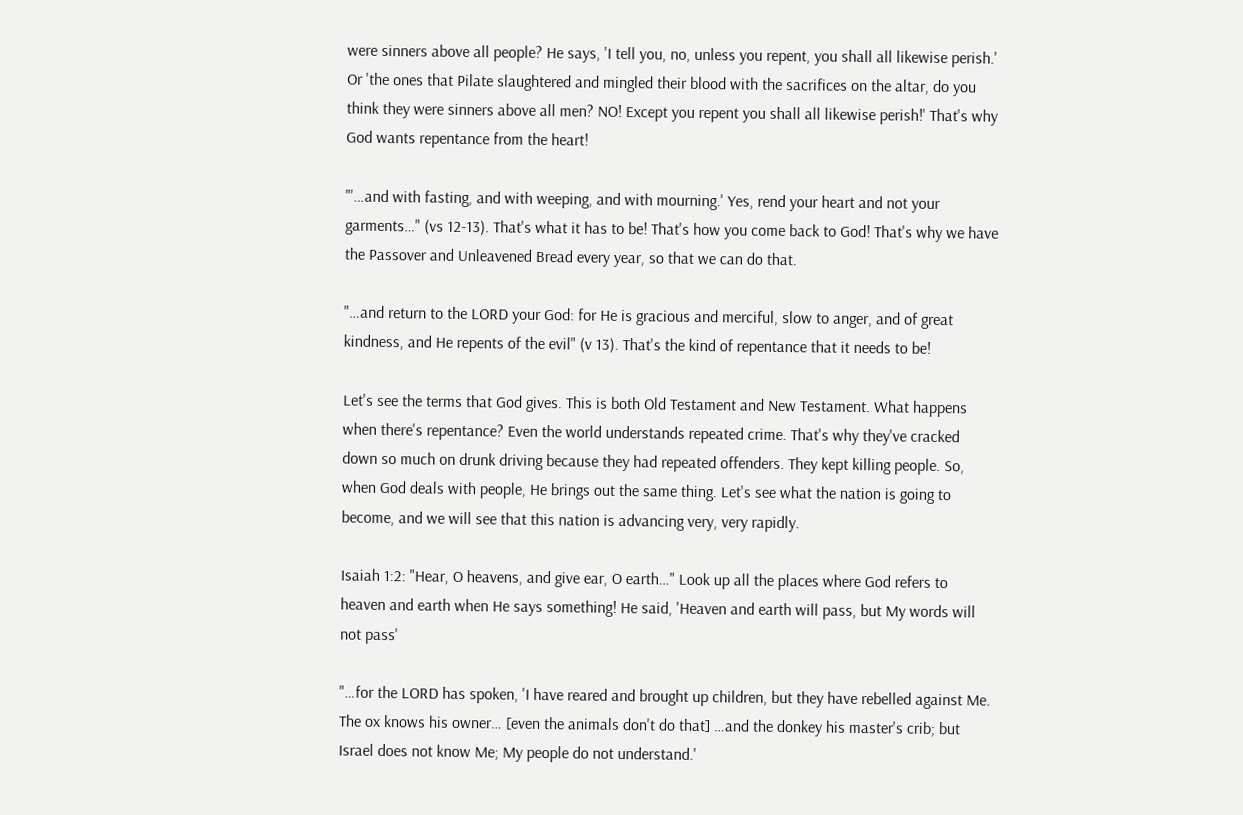were sinners above all people? He says, 'I tell you, no, unless you repent, you shall all likewise perish.' Or 'the ones that Pilate slaughtered and mingled their blood with the sacrifices on the altar, do you think they were sinners above all men? NO! Except you repent you shall all likewise perish!' That's why God wants repentance from the heart!

"'…and with fasting, and with weeping, and with mourning.' Yes, rend your heart and not your garments…" (vs 12-13). That's what it has to be! That's how you come back to God! That's why we have the Passover and Unleavened Bread every year, so that we can do that.

"…and return to the LORD your God: for He is gracious and merciful, slow to anger, and of great kindness, and He repents of the evil" (v 13). That's the kind of repentance that it needs to be!

Let's see the terms that God gives. This is both Old Testament and New Testament. What happens when there's repentance? Even the world understands repeated crime. That's why they've cracked down so much on drunk driving because they had repeated offenders. They kept killing people. So, when God deals with people, He brings out the same thing. Let's see what the nation is going to become, and we will see that this nation is advancing very, very rapidly.

Isaiah 1:2: "Hear, O heavens, and give ear, O earth…" Look up all the places where God refers to heaven and earth when He says something! He said, 'Heaven and earth will pass, but My words will not pass'

"…for the LORD has spoken, 'I have reared and brought up children, but they have rebelled against Me. The ox knows his owner… [even the animals don't do that] …and the donkey his master's crib; but Israel does not know Me; My people do not understand.'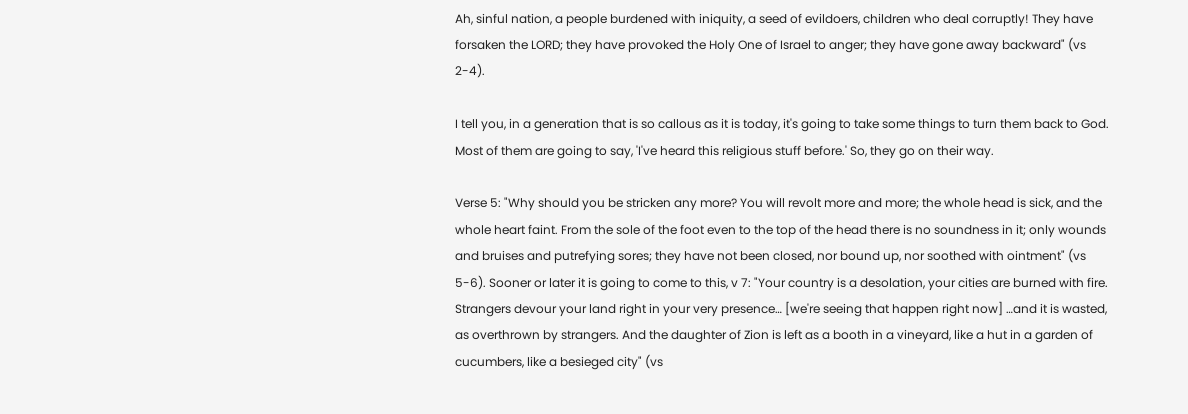Ah, sinful nation, a people burdened with iniquity, a seed of evildoers, children who deal corruptly! They have forsaken the LORD; they have provoked the Holy One of Israel to anger; they have gone away backward" (vs 2-4).

I tell you, in a generation that is so callous as it is today, it's going to take some things to turn them back to God. Most of them are going to say, 'I've heard this religious stuff before.' So, they go on their way.

Verse 5: "Why should you be stricken any more? You will revolt more and more; the whole head is sick, and the whole heart faint. From the sole of the foot even to the top of the head there is no soundness in it; only wounds and bruises and putrefying sores; they have not been closed, nor bound up, nor soothed with ointment" (vs 5-6). Sooner or later it is going to come to this, v 7: "Your country is a desolation, your cities are burned with fire. Strangers devour your land right in your very presence… [we're seeing that happen right now] …and it is wasted, as overthrown by strangers. And the daughter of Zion is left as a booth in a vineyard, like a hut in a garden of cucumbers, like a besieged city" (vs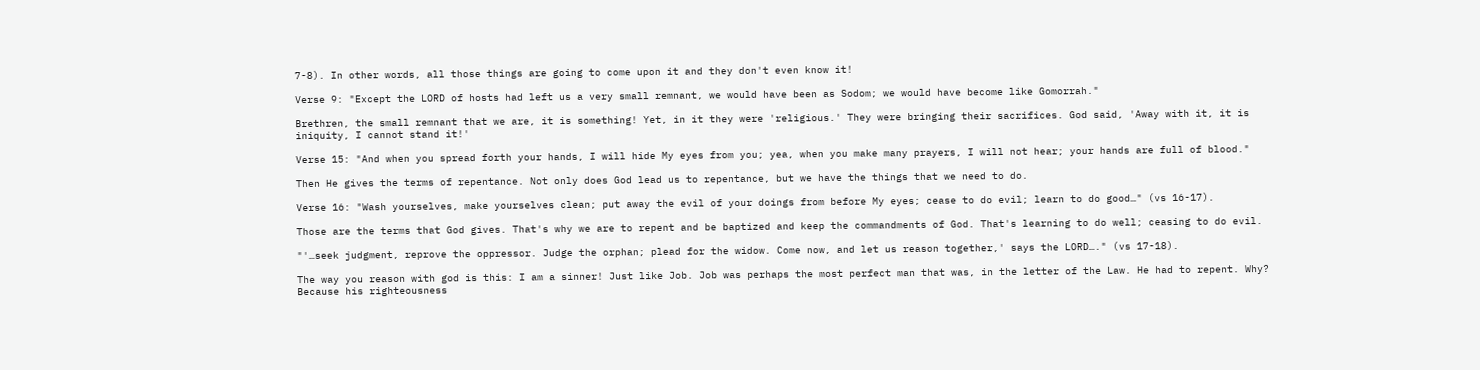7-8). In other words, all those things are going to come upon it and they don't even know it!

Verse 9: "Except the LORD of hosts had left us a very small remnant, we would have been as Sodom; we would have become like Gomorrah."

Brethren, the small remnant that we are, it is something! Yet, in it they were 'religious.' They were bringing their sacrifices. God said, 'Away with it, it is iniquity, I cannot stand it!'

Verse 15: "And when you spread forth your hands, I will hide My eyes from you; yea, when you make many prayers, I will not hear; your hands are full of blood."

Then He gives the terms of repentance. Not only does God lead us to repentance, but we have the things that we need to do.

Verse 16: "Wash yourselves, make yourselves clean; put away the evil of your doings from before My eyes; cease to do evil; learn to do good…" (vs 16-17).

Those are the terms that God gives. That's why we are to repent and be baptized and keep the commandments of God. That's learning to do well; ceasing to do evil.

"'…seek judgment, reprove the oppressor. Judge the orphan; plead for the widow. Come now, and let us reason together,' says the LORD…." (vs 17-18).

The way you reason with god is this: I am a sinner! Just like Job. Job was perhaps the most perfect man that was, in the letter of the Law. He had to repent. Why? Because his righteousness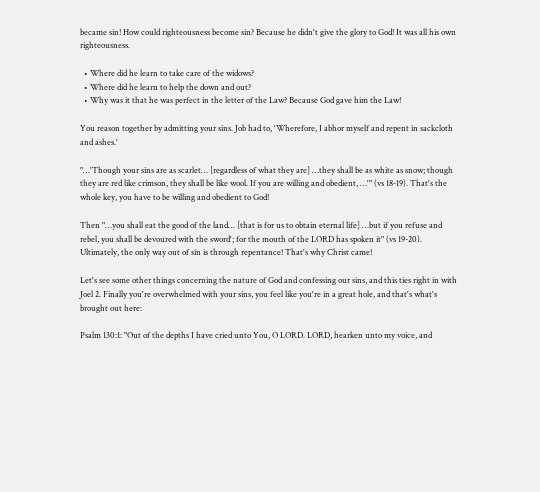became sin! How could righteousness become sin? Because he didn't give the glory to God! It was all his own righteousness.

  • Where did he learn to take care of the widows?
  • Where did he learn to help the down and out?
  • Why was it that he was perfect in the letter of the Law? Because God gave him the Law!

You reason together by admitting your sins. Job had to, 'Wherefore, I abhor myself and repent in sackcloth and ashes.'

"…'Though your sins are as scarlet… [regardless of what they are] …they shall be as white as snow; though they are red like crimson, they shall be like wool. If you are willing and obedient, …'" (vs 18-19). That's the whole key, you have to be willing and obedient to God!

Then "…you shall eat the good of the land… [that is for us to obtain eternal life] …but if you refuse and rebel, you shall be devoured with the sword'; for the mouth of the LORD has spoken it" (vs 19-20). Ultimately, the only way out of sin is through repentance! That's why Christ came!

Let's see some other things concerning the nature of God and confessing our sins, and this ties right in with Joel 2. Finally you're overwhelmed with your sins, you feel like you're in a great hole, and that's what's brought out here:

Psalm 130:1: "Out of the depths I have cried unto You, O LORD. LORD, hearken unto my voice, and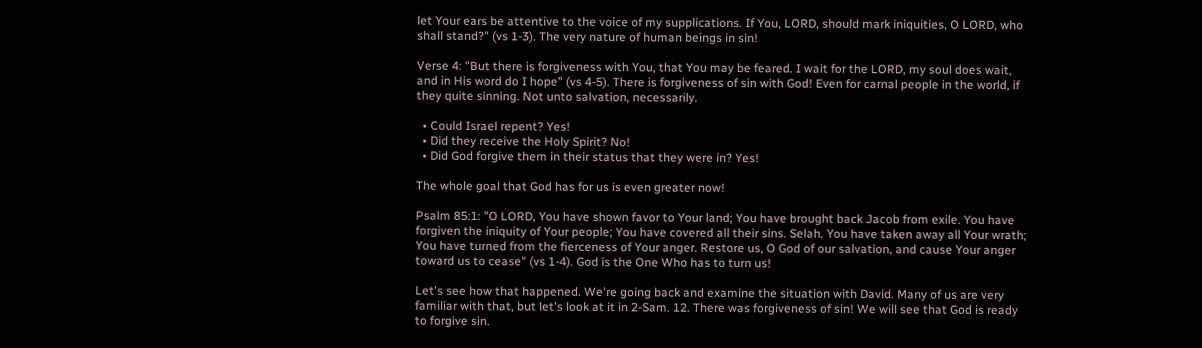let Your ears be attentive to the voice of my supplications. If You, LORD, should mark iniquities, O LORD, who shall stand?" (vs 1-3). The very nature of human beings in sin!

Verse 4: "But there is forgiveness with You, that You may be feared. I wait for the LORD, my soul does wait, and in His word do I hope" (vs 4-5). There is forgiveness of sin with God! Even for carnal people in the world, if they quite sinning. Not unto salvation, necessarily.

  • Could Israel repent? Yes!
  • Did they receive the Holy Spirit? No!
  • Did God forgive them in their status that they were in? Yes!

The whole goal that God has for us is even greater now!

Psalm 85:1: "O LORD, You have shown favor to Your land; You have brought back Jacob from exile. You have forgiven the iniquity of Your people; You have covered all their sins. Selah. You have taken away all Your wrath; You have turned from the fierceness of Your anger. Restore us, O God of our salvation, and cause Your anger toward us to cease" (vs 1-4). God is the One Who has to turn us!

Let's see how that happened. We're going back and examine the situation with David. Many of us are very familiar with that, but let's look at it in 2-Sam. 12. There was forgiveness of sin! We will see that God is ready to forgive sin.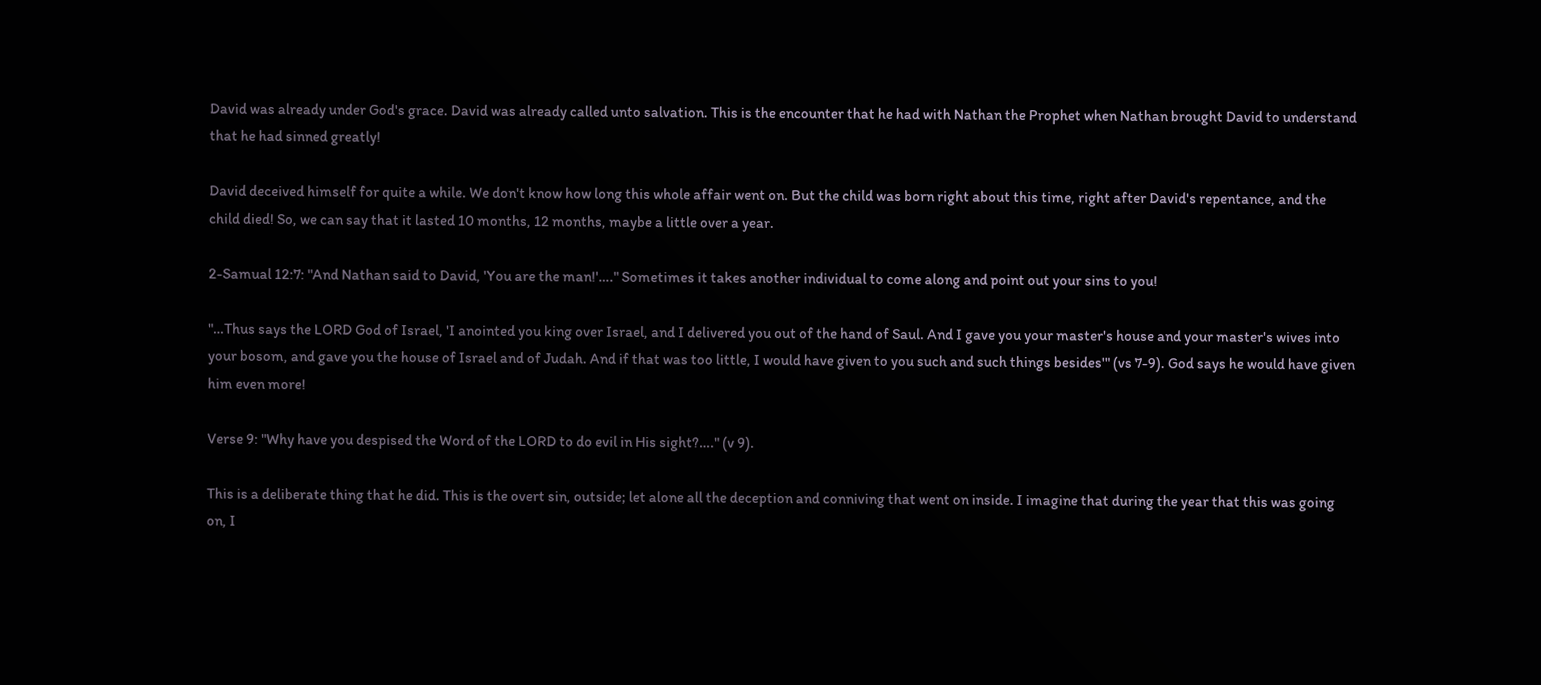David was already under God's grace. David was already called unto salvation. This is the encounter that he had with Nathan the Prophet when Nathan brought David to understand that he had sinned greatly!

David deceived himself for quite a while. We don't know how long this whole affair went on. But the child was born right about this time, right after David's repentance, and the child died! So, we can say that it lasted 10 months, 12 months, maybe a little over a year.

2-Samual 12:7: "And Nathan said to David, 'You are the man!'…." Sometimes it takes another individual to come along and point out your sins to you!

"…Thus says the LORD God of Israel, 'I anointed you king over Israel, and I delivered you out of the hand of Saul. And I gave you your master's house and your master's wives into your bosom, and gave you the house of Israel and of Judah. And if that was too little, I would have given to you such and such things besides'" (vs 7-9). God says he would have given him even more!

Verse 9: "Why have you despised the Word of the LORD to do evil in His sight?…." (v 9).

This is a deliberate thing that he did. This is the overt sin, outside; let alone all the deception and conniving that went on inside. I imagine that during the year that this was going on, I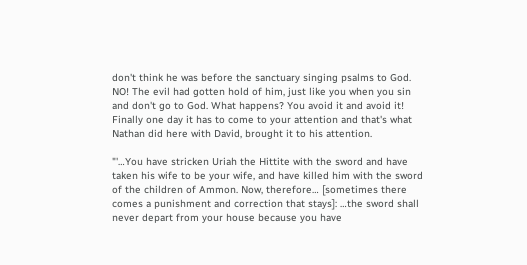don't think he was before the sanctuary singing psalms to God. NO! The evil had gotten hold of him, just like you when you sin and don't go to God. What happens? You avoid it and avoid it! Finally one day it has to come to your attention and that's what Nathan did here with David, brought it to his attention.

"'…You have stricken Uriah the Hittite with the sword and have taken his wife to be your wife, and have killed him with the sword of the children of Ammon. Now, therefore… [sometimes there comes a punishment and correction that stays]: …the sword shall never depart from your house because you have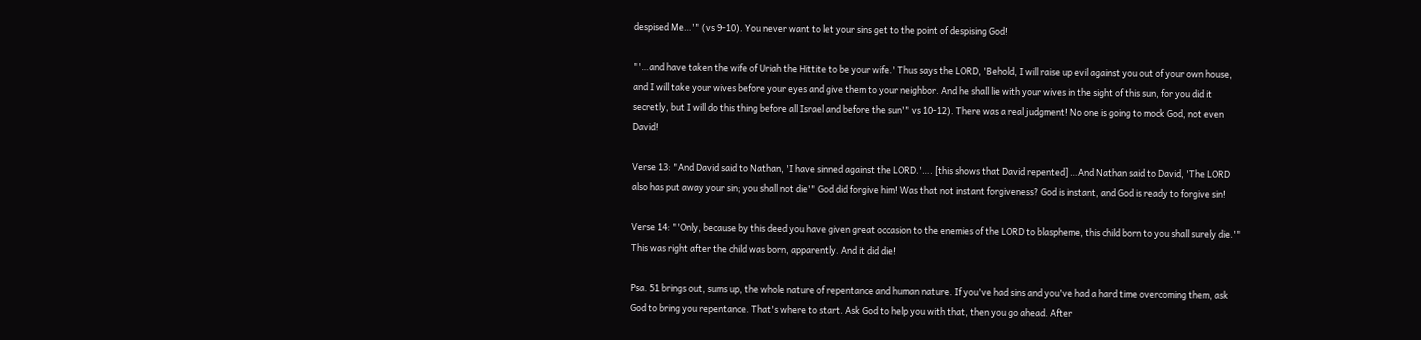despised Me…'" (vs 9-10). You never want to let your sins get to the point of despising God!

"'…and have taken the wife of Uriah the Hittite to be your wife.' Thus says the LORD, 'Behold, I will raise up evil against you out of your own house, and I will take your wives before your eyes and give them to your neighbor. And he shall lie with your wives in the sight of this sun, for you did it secretly, but I will do this thing before all Israel and before the sun'" vs 10-12). There was a real judgment! No one is going to mock God, not even David!

Verse 13: "And David said to Nathan, 'I have sinned against the LORD.'…. [this shows that David repented] …And Nathan said to David, 'The LORD also has put away your sin; you shall not die'" God did forgive him! Was that not instant forgiveness? God is instant, and God is ready to forgive sin!

Verse 14: "'Only, because by this deed you have given great occasion to the enemies of the LORD to blaspheme, this child born to you shall surely die.'" This was right after the child was born, apparently. And it did die!

Psa. 51 brings out, sums up, the whole nature of repentance and human nature. If you've had sins and you've had a hard time overcoming them, ask God to bring you repentance. That's where to start. Ask God to help you with that, then you go ahead. After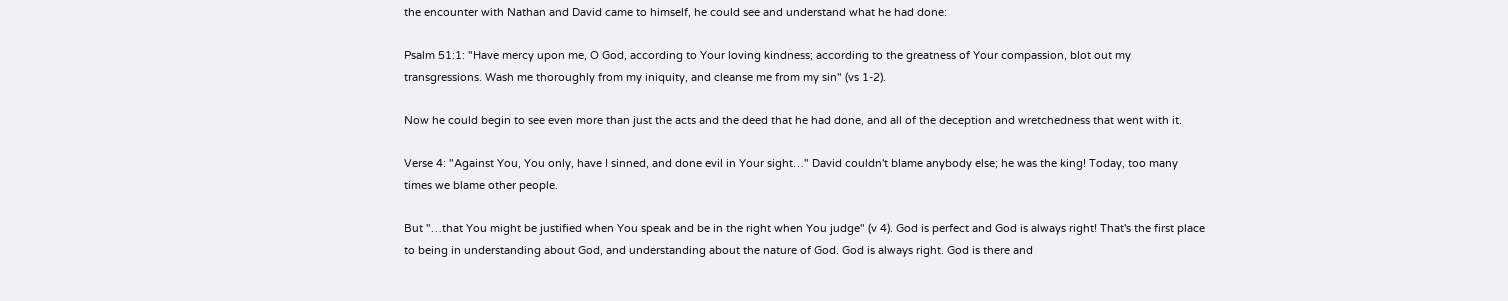the encounter with Nathan and David came to himself, he could see and understand what he had done:

Psalm 51:1: "Have mercy upon me, O God, according to Your loving kindness; according to the greatness of Your compassion, blot out my transgressions. Wash me thoroughly from my iniquity, and cleanse me from my sin" (vs 1-2).

Now he could begin to see even more than just the acts and the deed that he had done, and all of the deception and wretchedness that went with it.

Verse 4: "Against You, You only, have I sinned, and done evil in Your sight…" David couldn't blame anybody else; he was the king! Today, too many times we blame other people.

But "…that You might be justified when You speak and be in the right when You judge" (v 4). God is perfect and God is always right! That's the first place to being in understanding about God, and understanding about the nature of God. God is always right. God is there and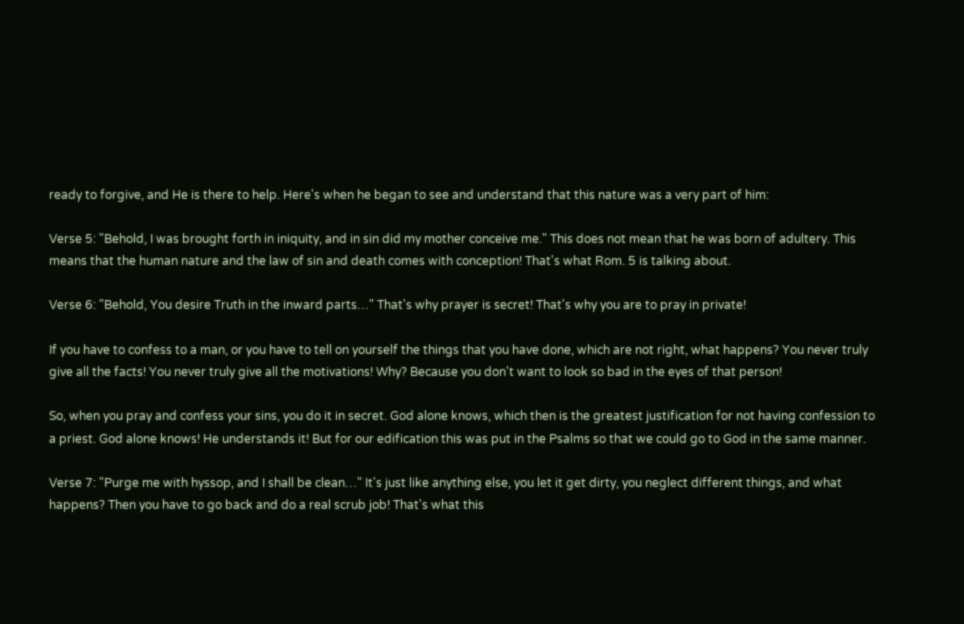ready to forgive, and He is there to help. Here's when he began to see and understand that this nature was a very part of him:

Verse 5: "Behold, I was brought forth in iniquity, and in sin did my mother conceive me." This does not mean that he was born of adultery. This means that the human nature and the law of sin and death comes with conception! That's what Rom. 5 is talking about.

Verse 6: "Behold, You desire Truth in the inward parts…" That's why prayer is secret! That's why you are to pray in private!

If you have to confess to a man, or you have to tell on yourself the things that you have done, which are not right, what happens? You never truly give all the facts! You never truly give all the motivations! Why? Because you don't want to look so bad in the eyes of that person!

So, when you pray and confess your sins, you do it in secret. God alone knows, which then is the greatest justification for not having confession to a priest. God alone knows! He understands it! But for our edification this was put in the Psalms so that we could go to God in the same manner.

Verse 7: "Purge me with hyssop, and I shall be clean…" It's just like anything else, you let it get dirty, you neglect different things, and what happens? Then you have to go back and do a real scrub job! That's what this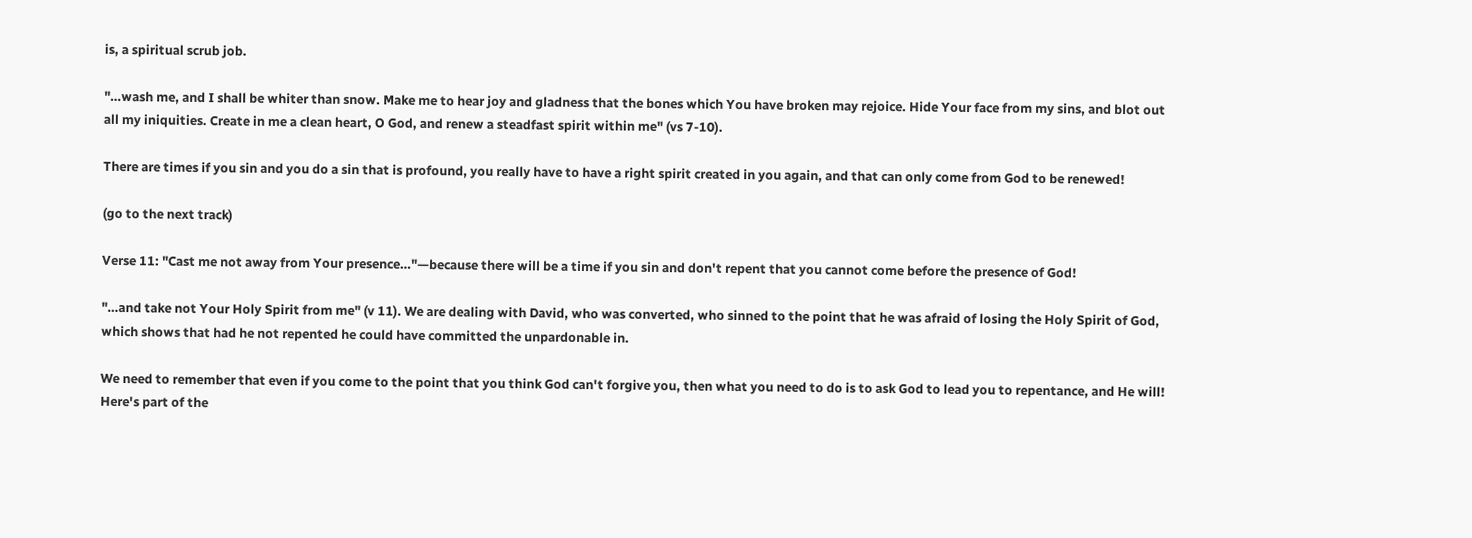is, a spiritual scrub job.

"…wash me, and I shall be whiter than snow. Make me to hear joy and gladness that the bones which You have broken may rejoice. Hide Your face from my sins, and blot out all my iniquities. Create in me a clean heart, O God, and renew a steadfast spirit within me" (vs 7-10).

There are times if you sin and you do a sin that is profound, you really have to have a right spirit created in you again, and that can only come from God to be renewed!

(go to the next track)

Verse 11: "Cast me not away from Your presence…"—because there will be a time if you sin and don't repent that you cannot come before the presence of God!

"…and take not Your Holy Spirit from me" (v 11). We are dealing with David, who was converted, who sinned to the point that he was afraid of losing the Holy Spirit of God, which shows that had he not repented he could have committed the unpardonable in.

We need to remember that even if you come to the point that you think God can't forgive you, then what you need to do is to ask God to lead you to repentance, and He will! Here's part of the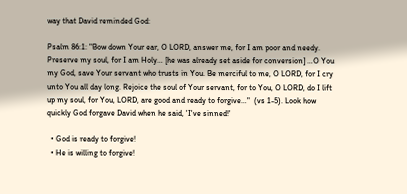way that David reminded God:

Psalm 86:1: "Bow down Your ear, O LORD, answer me, for I am poor and needy. Preserve my soul, for I am Holy… [he was already set aside for conversion] …O You my God, save Your servant who trusts in You. Be merciful to me, O LORD, for I cry unto You all day long. Rejoice the soul of Your servant, for to You, O LORD, do I lift up my soul, for You, LORD, are good and ready to forgive…"  (vs 1-5). Look how quickly God forgave David when he said, 'I've sinned!'

  • God is ready to forgive!
  • He is willing to forgive!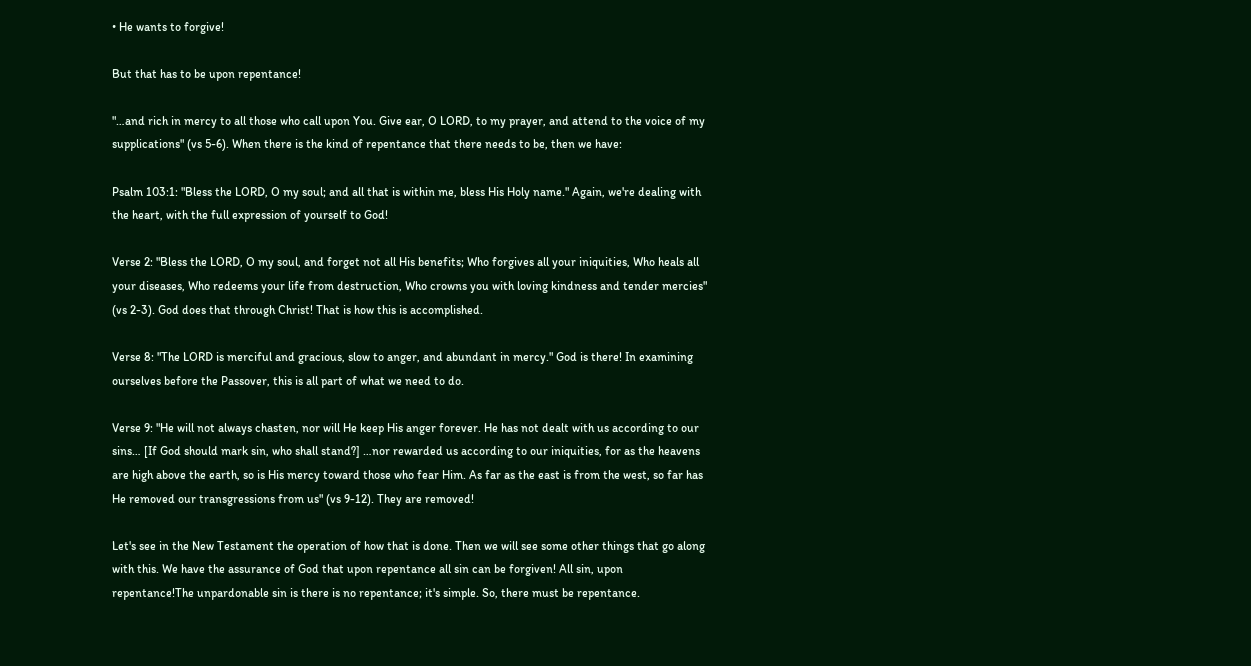• He wants to forgive!

But that has to be upon repentance!

"…and rich in mercy to all those who call upon You. Give ear, O LORD, to my prayer, and attend to the voice of my supplications" (vs 5-6). When there is the kind of repentance that there needs to be, then we have:

Psalm 103:1: "Bless the LORD, O my soul; and all that is within me, bless His Holy name." Again, we're dealing with the heart, with the full expression of yourself to God!

Verse 2: "Bless the LORD, O my soul, and forget not all His benefits; Who forgives all your iniquities, Who heals all your diseases, Who redeems your life from destruction, Who crowns you with loving kindness and tender mercies" (vs 2-3). God does that through Christ! That is how this is accomplished.

Verse 8: "The LORD is merciful and gracious, slow to anger, and abundant in mercy." God is there! In examining ourselves before the Passover, this is all part of what we need to do.

Verse 9: "He will not always chasten, nor will He keep His anger forever. He has not dealt with us according to our sins… [If God should mark sin, who shall stand?] …nor rewarded us according to our iniquities, for as the heavens are high above the earth, so is His mercy toward those who fear Him. As far as the east is from the west, so far has He removed our transgressions from us" (vs 9-12). They are removed!

Let's see in the New Testament the operation of how that is done. Then we will see some other things that go along with this. We have the assurance of God that upon repentance all sin can be forgiven! All sin, upon repentance!The unpardonable sin is there is no repentance; it's simple. So, there must be repentance.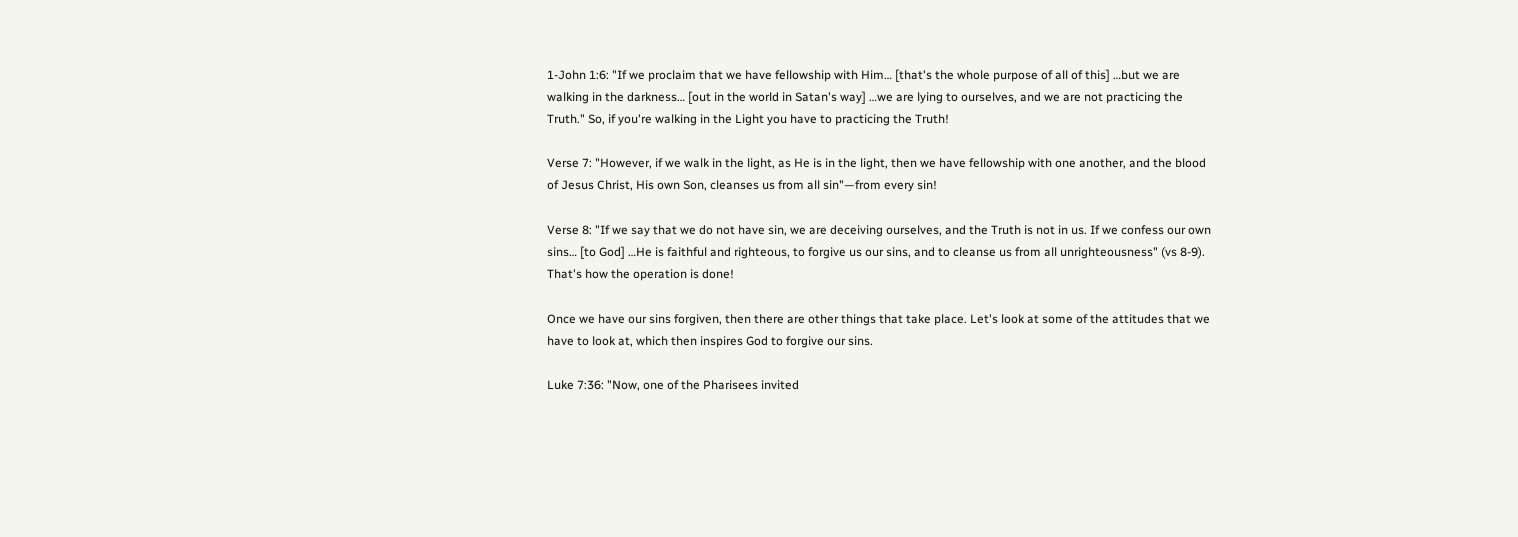1-John 1:6: "If we proclaim that we have fellowship with Him… [that's the whole purpose of all of this] …but we are walking in the darkness… [out in the world in Satan's way] …we are lying to ourselves, and we are not practicing the Truth." So, if you're walking in the Light you have to practicing the Truth!

Verse 7: "However, if we walk in the light, as He is in the light, then we have fellowship with one another, and the blood of Jesus Christ, His own Son, cleanses us from all sin"—from every sin!

Verse 8: "If we say that we do not have sin, we are deceiving ourselves, and the Truth is not in us. If we confess our own sins… [to God] …He is faithful and righteous, to forgive us our sins, and to cleanse us from all unrighteousness" (vs 8-9). That's how the operation is done!

Once we have our sins forgiven, then there are other things that take place. Let's look at some of the attitudes that we have to look at, which then inspires God to forgive our sins.

Luke 7:36: "Now, one of the Pharisees invited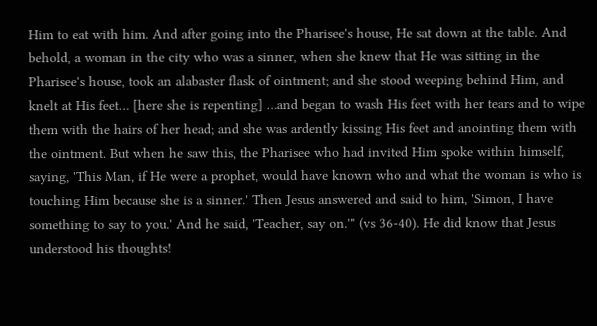Him to eat with him. And after going into the Pharisee's house, He sat down at the table. And behold, a woman in the city who was a sinner, when she knew that He was sitting in the Pharisee's house, took an alabaster flask of ointment; and she stood weeping behind Him, and knelt at His feet… [here she is repenting] …and began to wash His feet with her tears and to wipe them with the hairs of her head; and she was ardently kissing His feet and anointing them with the ointment. But when he saw this, the Pharisee who had invited Him spoke within himself, saying, 'This Man, if He were a prophet, would have known who and what the woman is who is touching Him because she is a sinner.' Then Jesus answered and said to him, 'Simon, I have something to say to you.' And he said, 'Teacher, say on.'" (vs 36-40). He did know that Jesus understood his thoughts!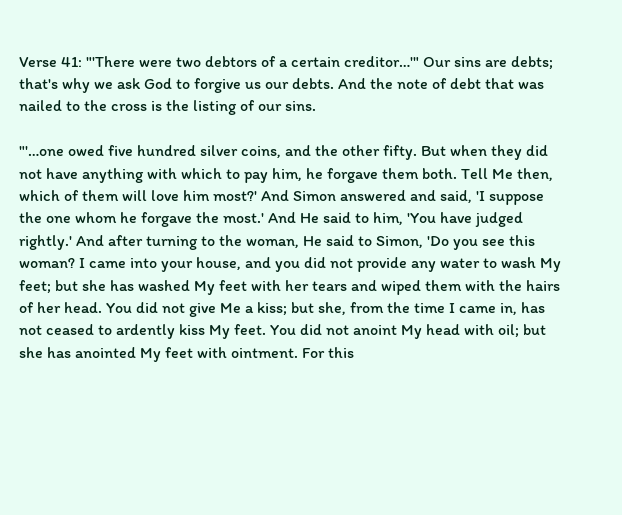Verse 41: "'There were two debtors of a certain creditor…'" Our sins are debts; that's why we ask God to forgive us our debts. And the note of debt that was nailed to the cross is the listing of our sins.

"'…one owed five hundred silver coins, and the other fifty. But when they did not have anything with which to pay him, he forgave them both. Tell Me then, which of them will love him most?' And Simon answered and said, 'I suppose the one whom he forgave the most.' And He said to him, 'You have judged rightly.' And after turning to the woman, He said to Simon, 'Do you see this woman? I came into your house, and you did not provide any water to wash My feet; but she has washed My feet with her tears and wiped them with the hairs of her head. You did not give Me a kiss; but she, from the time I came in, has not ceased to ardently kiss My feet. You did not anoint My head with oil; but she has anointed My feet with ointment. For this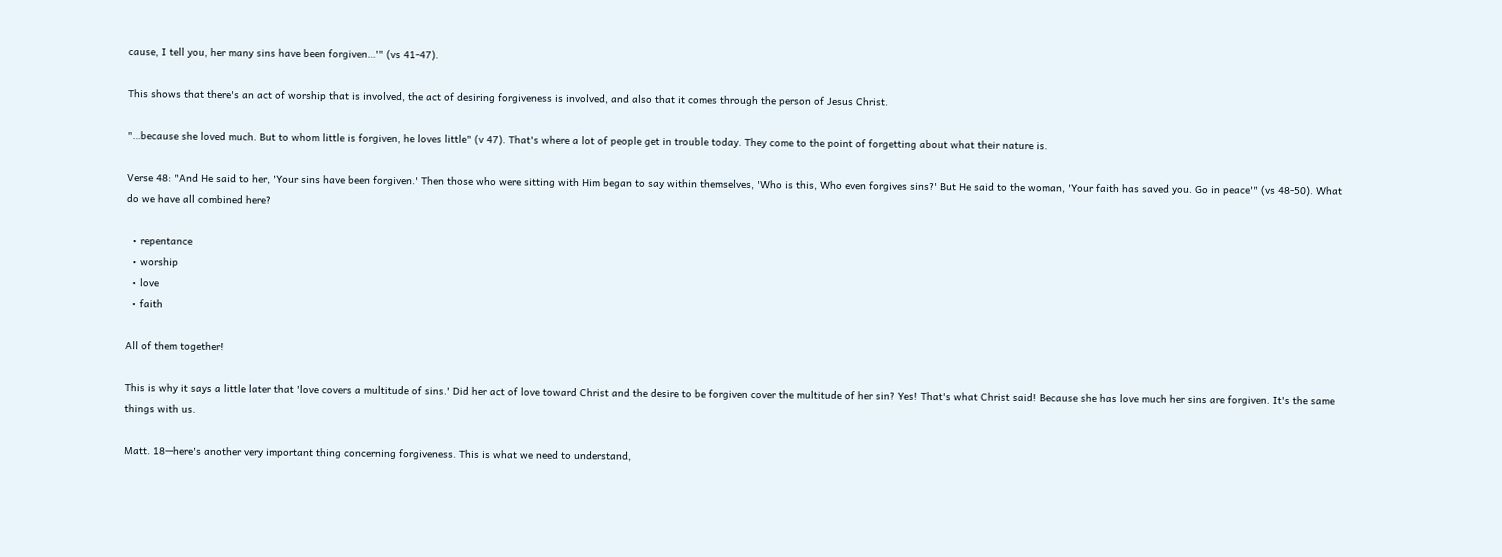cause, I tell you, her many sins have been forgiven…'" (vs 41-47).

This shows that there's an act of worship that is involved, the act of desiring forgiveness is involved, and also that it comes through the person of Jesus Christ.

"…because she loved much. But to whom little is forgiven, he loves little" (v 47). That's where a lot of people get in trouble today. They come to the point of forgetting about what their nature is.

Verse 48: "And He said to her, 'Your sins have been forgiven.' Then those who were sitting with Him began to say within themselves, 'Who is this, Who even forgives sins?' But He said to the woman, 'Your faith has saved you. Go in peace'" (vs 48-50). What do we have all combined here?

  • repentance
  • worship
  • love
  • faith

All of them together!

This is why it says a little later that 'love covers a multitude of sins.' Did her act of love toward Christ and the desire to be forgiven cover the multitude of her sin? Yes! That's what Christ said! Because she has love much her sins are forgiven. It's the same things with us.

Matt. 18—here's another very important thing concerning forgiveness. This is what we need to understand,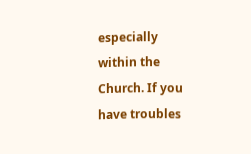especially within the Church. If you have troubles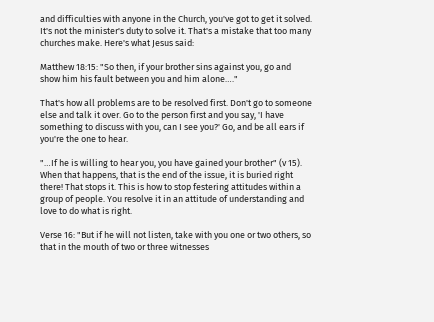and difficulties with anyone in the Church, you've got to get it solved. It's not the minister's duty to solve it. That's a mistake that too many churches make. Here's what Jesus said:

Matthew 18:15: "So then, if your brother sins against you, go and show him his fault between you and him alone…."

That's how all problems are to be resolved first. Don't go to someone else and talk it over. Go to the person first and you say, 'I have something to discuss with you, can I see you?' Go, and be all ears if you're the one to hear.

"…If he is willing to hear you, you have gained your brother" (v 15). When that happens, that is the end of the issue, it is buried right there! That stops it. This is how to stop festering attitudes within a group of people. You resolve it in an attitude of understanding and love to do what is right.

Verse 16: "But if he will not listen, take with you one or two others, so that in the mouth of two or three witnesses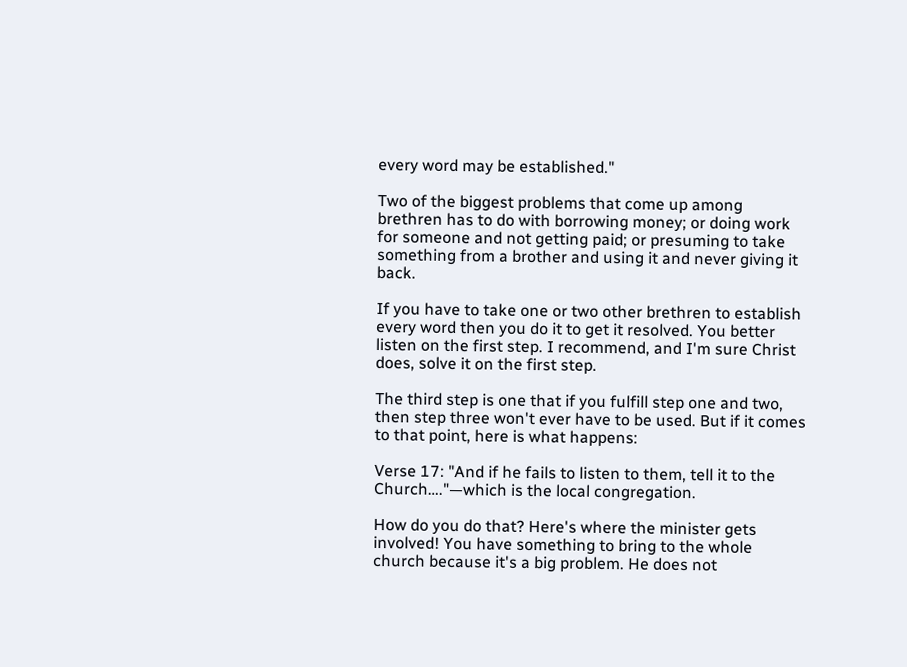every word may be established."

Two of the biggest problems that come up among brethren has to do with borrowing money; or doing work for someone and not getting paid; or presuming to take something from a brother and using it and never giving it back.

If you have to take one or two other brethren to establish every word then you do it to get it resolved. You better listen on the first step. I recommend, and I'm sure Christ does, solve it on the first step.

The third step is one that if you fulfill step one and two, then step three won't ever have to be used. But if it comes to that point, here is what happens:

Verse 17: "And if he fails to listen to them, tell it to the Church…."—which is the local congregation.

How do you do that? Here's where the minister gets involved! You have something to bring to the whole church because it's a big problem. He does not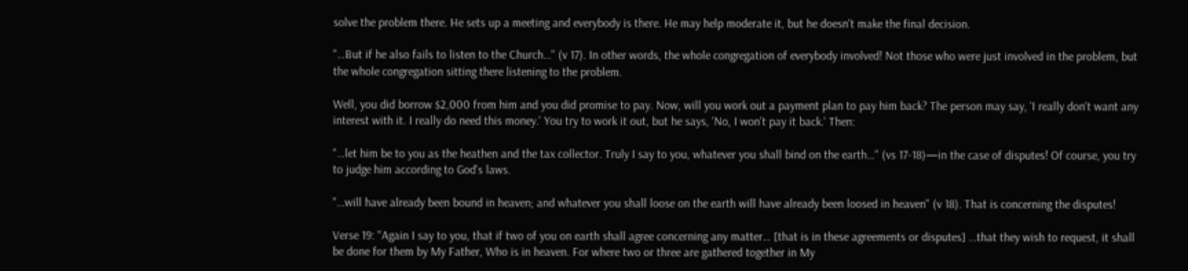solve the problem there. He sets up a meeting and everybody is there. He may help moderate it, but he doesn't make the final decision.

"…But if he also fails to listen to the Church…" (v 17). In other words, the whole congregation of everybody involved! Not those who were just involved in the problem, but the whole congregation sitting there listening to the problem.

Well, you did borrow $2,000 from him and you did promise to pay. Now, will you work out a payment plan to pay him back? The person may say, 'I really don't want any interest with it. I really do need this money.' You try to work it out, but he says, 'No, I won't pay it back.' Then:

"…let him be to you as the heathen and the tax collector. Truly I say to you, whatever you shall bind on the earth…" (vs 17-18)—in the case of disputes! Of course, you try to judge him according to God's laws.

"…will have already been bound in heaven; and whatever you shall loose on the earth will have already been loosed in heaven" (v 18). That is concerning the disputes!

Verse 19: "Again I say to you, that if two of you on earth shall agree concerning any matter… [that is in these agreements or disputes] …that they wish to request, it shall be done for them by My Father, Who is in heaven. For where two or three are gathered together in My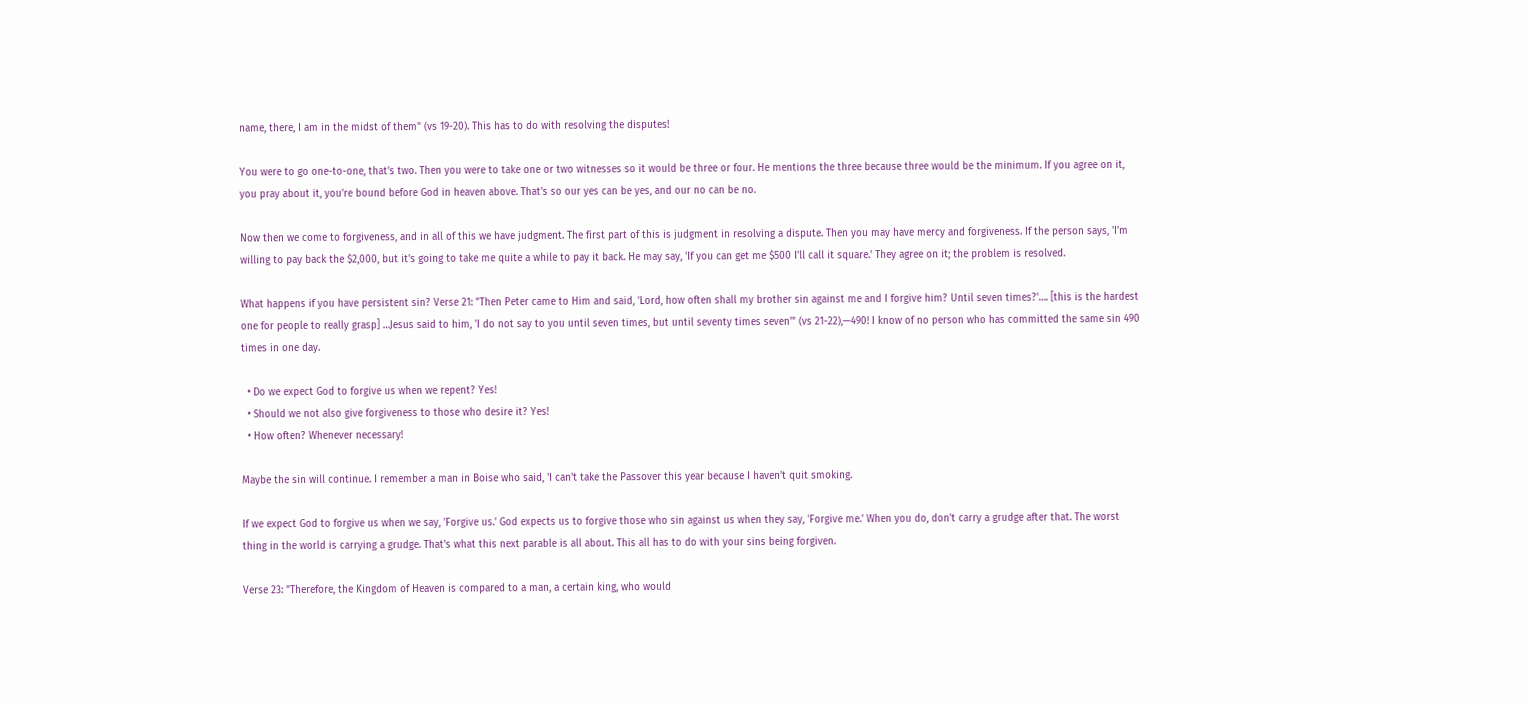name, there, I am in the midst of them" (vs 19-20). This has to do with resolving the disputes!

You were to go one-to-one, that's two. Then you were to take one or two witnesses so it would be three or four. He mentions the three because three would be the minimum. If you agree on it, you pray about it, you're bound before God in heaven above. That's so our yes can be yes, and our no can be no.

Now then we come to forgiveness, and in all of this we have judgment. The first part of this is judgment in resolving a dispute. Then you may have mercy and forgiveness. If the person says, 'I'm willing to pay back the $2,000, but it's going to take me quite a while to pay it back. He may say, 'If you can get me $500 I'll call it square.' They agree on it; the problem is resolved.

What happens if you have persistent sin? Verse 21: "Then Peter came to Him and said, 'Lord, how often shall my brother sin against me and I forgive him? Until seven times?'…. [this is the hardest one for people to really grasp] …Jesus said to him, 'I do not say to you until seven times, but until seventy times seven'" (vs 21-22),—490! I know of no person who has committed the same sin 490 times in one day.

  • Do we expect God to forgive us when we repent? Yes!
  • Should we not also give forgiveness to those who desire it? Yes!
  • How often? Whenever necessary!

Maybe the sin will continue. I remember a man in Boise who said, 'I can't take the Passover this year because I haven't quit smoking.

If we expect God to forgive us when we say, 'Forgive us.' God expects us to forgive those who sin against us when they say, 'Forgive me.' When you do, don't carry a grudge after that. The worst thing in the world is carrying a grudge. That's what this next parable is all about. This all has to do with your sins being forgiven.

Verse 23: "Therefore, the Kingdom of Heaven is compared to a man, a certain king, who would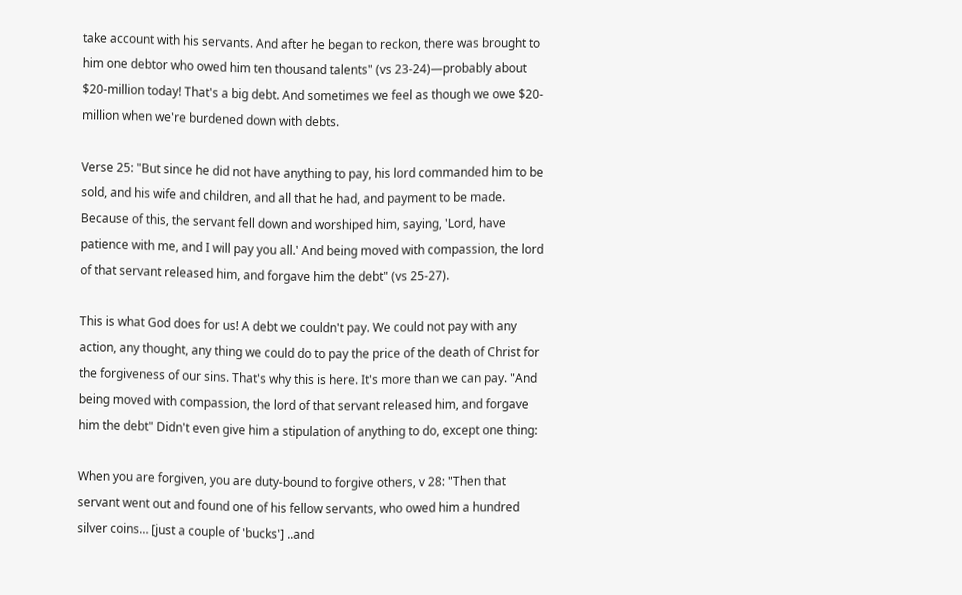take account with his servants. And after he began to reckon, there was brought to him one debtor who owed him ten thousand talents" (vs 23-24)—probably about $20-million today! That's a big debt. And sometimes we feel as though we owe $20-million when we're burdened down with debts.

Verse 25: "But since he did not have anything to pay, his lord commanded him to be sold, and his wife and children, and all that he had, and payment to be made. Because of this, the servant fell down and worshiped him, saying, 'Lord, have patience with me, and I will pay you all.' And being moved with compassion, the lord of that servant released him, and forgave him the debt" (vs 25-27).

This is what God does for us! A debt we couldn't pay. We could not pay with any action, any thought, any thing we could do to pay the price of the death of Christ for the forgiveness of our sins. That's why this is here. It's more than we can pay. "And being moved with compassion, the lord of that servant released him, and forgave him the debt" Didn't even give him a stipulation of anything to do, except one thing:

When you are forgiven, you are duty-bound to forgive others, v 28: "Then that servant went out and found one of his fellow servants, who owed him a hundred silver coins… [just a couple of 'bucks'] ..and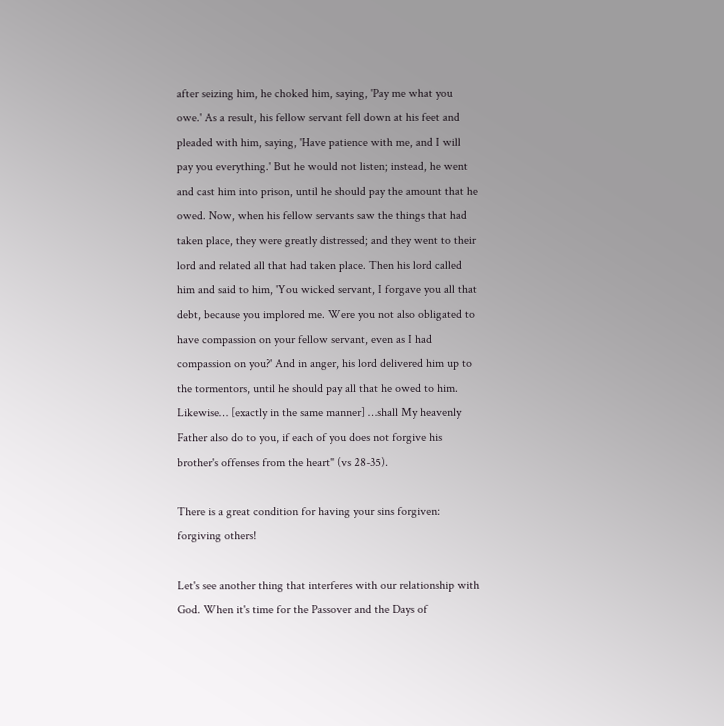after seizing him, he choked him, saying, 'Pay me what you owe.' As a result, his fellow servant fell down at his feet and pleaded with him, saying, 'Have patience with me, and I will pay you everything.' But he would not listen; instead, he went and cast him into prison, until he should pay the amount that he owed. Now, when his fellow servants saw the things that had taken place, they were greatly distressed; and they went to their lord and related all that had taken place. Then his lord called him and said to him, 'You wicked servant, I forgave you all that debt, because you implored me. Were you not also obligated to have compassion on your fellow servant, even as I had compassion on you?' And in anger, his lord delivered him up to the tormentors, until he should pay all that he owed to him. Likewise… [exactly in the same manner] …shall My heavenly Father also do to you, if each of you does not forgive his brother's offenses from the heart" (vs 28-35).

There is a great condition for having your sins forgiven: forgiving others!

Let's see another thing that interferes with our relationship with God. When it's time for the Passover and the Days of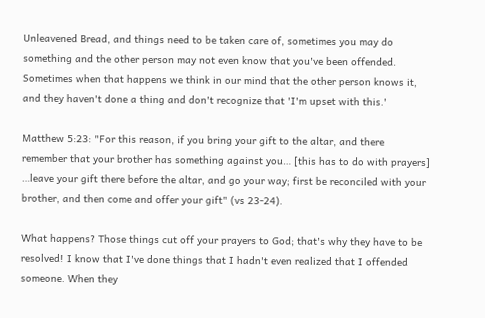Unleavened Bread, and things need to be taken care of, sometimes you may do something and the other person may not even know that you've been offended. Sometimes when that happens we think in our mind that the other person knows it, and they haven't done a thing and don't recognize that 'I'm upset with this.'

Matthew 5:23: "For this reason, if you bring your gift to the altar, and there remember that your brother has something against you… [this has to do with prayers] …leave your gift there before the altar, and go your way; first be reconciled with your brother, and then come and offer your gift" (vs 23-24).

What happens? Those things cut off your prayers to God; that's why they have to be resolved! I know that I've done things that I hadn't even realized that I offended someone. When they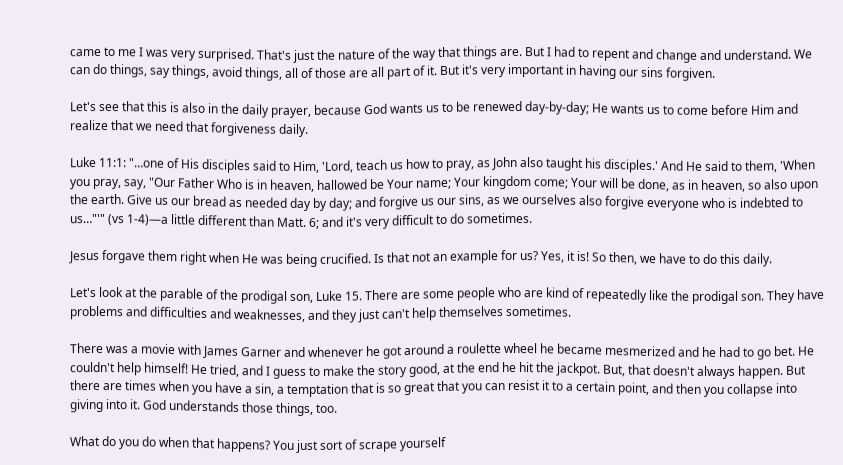came to me I was very surprised. That's just the nature of the way that things are. But I had to repent and change and understand. We can do things, say things, avoid things, all of those are all part of it. But it's very important in having our sins forgiven.

Let's see that this is also in the daily prayer, because God wants us to be renewed day-by-day; He wants us to come before Him and realize that we need that forgiveness daily.

Luke 11:1: "…one of His disciples said to Him, 'Lord, teach us how to pray, as John also taught his disciples.' And He said to them, 'When you pray, say, "Our Father Who is in heaven, hallowed be Your name; Your kingdom come; Your will be done, as in heaven, so also upon the earth. Give us our bread as needed day by day; and forgive us our sins, as we ourselves also forgive everyone who is indebted to us…"'" (vs 1-4)—a little different than Matt. 6; and it's very difficult to do sometimes.

Jesus forgave them right when He was being crucified. Is that not an example for us? Yes, it is! So then, we have to do this daily.

Let's look at the parable of the prodigal son, Luke 15. There are some people who are kind of repeatedly like the prodigal son. They have problems and difficulties and weaknesses, and they just can't help themselves sometimes.

There was a movie with James Garner and whenever he got around a roulette wheel he became mesmerized and he had to go bet. He couldn't help himself! He tried, and I guess to make the story good, at the end he hit the jackpot. But, that doesn't always happen. But there are times when you have a sin, a temptation that is so great that you can resist it to a certain point, and then you collapse into giving into it. God understands those things, too.

What do you do when that happens? You just sort of scrape yourself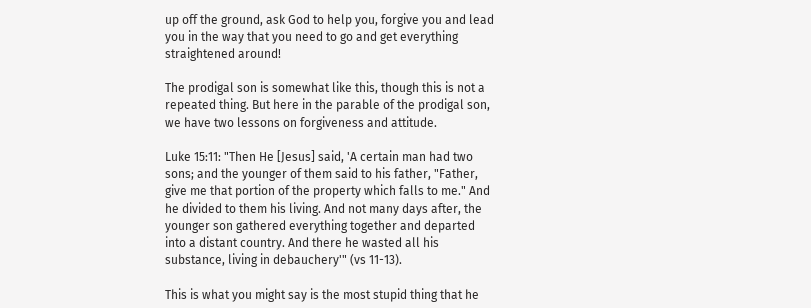up off the ground, ask God to help you, forgive you and lead you in the way that you need to go and get everything straightened around!

The prodigal son is somewhat like this, though this is not a repeated thing. But here in the parable of the prodigal son, we have two lessons on forgiveness and attitude.

Luke 15:11: "Then He [Jesus] said, 'A certain man had two sons; and the younger of them said to his father, "Father, give me that portion of the property which falls to me." And he divided to them his living. And not many days after, the younger son gathered everything together and departed into a distant country. And there he wasted all his substance, living in debauchery'" (vs 11-13).

This is what you might say is the most stupid thing that he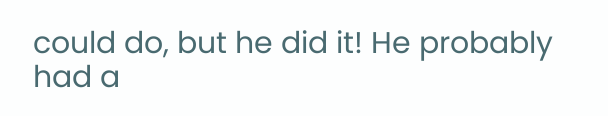could do, but he did it! He probably had a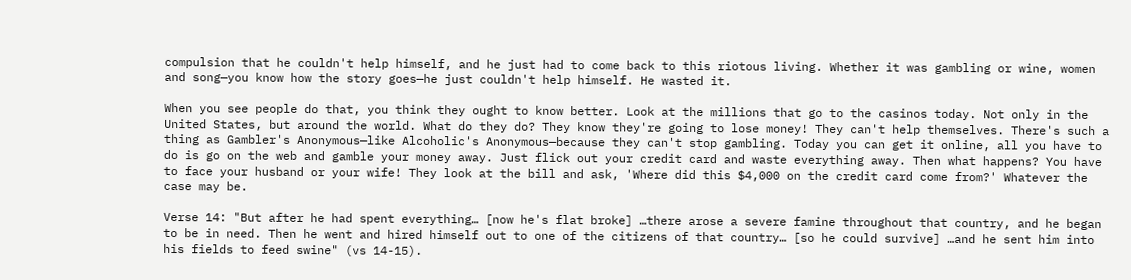compulsion that he couldn't help himself, and he just had to come back to this riotous living. Whether it was gambling or wine, women and song—you know how the story goes—he just couldn't help himself. He wasted it.

When you see people do that, you think they ought to know better. Look at the millions that go to the casinos today. Not only in the United States, but around the world. What do they do? They know they're going to lose money! They can't help themselves. There's such a thing as Gambler's Anonymous—like Alcoholic's Anonymous—because they can't stop gambling. Today you can get it online, all you have to do is go on the web and gamble your money away. Just flick out your credit card and waste everything away. Then what happens? You have to face your husband or your wife! They look at the bill and ask, 'Where did this $4,000 on the credit card come from?' Whatever the case may be.

Verse 14: "But after he had spent everything… [now he's flat broke] …there arose a severe famine throughout that country, and he began to be in need. Then he went and hired himself out to one of the citizens of that country… [so he could survive] …and he sent him into his fields to feed swine" (vs 14-15).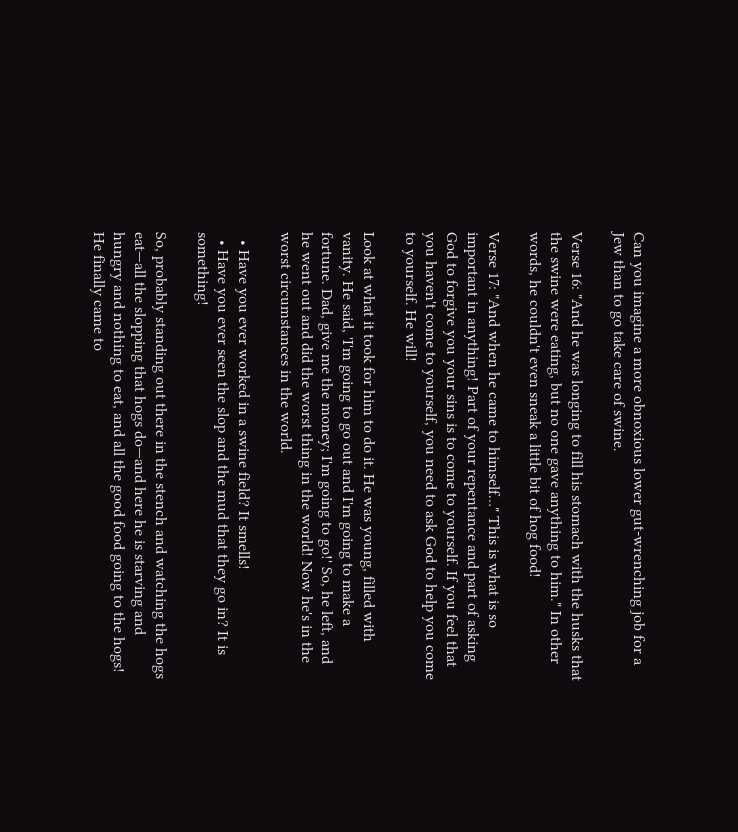Can you imagine a more obnoxious lower gut-wrenching job for a Jew than to go take care of swine.

Verse 16: "And he was longing to fill his stomach with the husks that the swine were eating, but no one gave anything to him." In other words, he couldn't even sneak a little bit of hog food!

Verse 17: "And when he came to himself…" This is what is so important in anything! Part of your repentance and part of asking God to forgive you your sins is to come to yourself. If you feel that you haven't come to yourself, you need to ask God to help you come to yourself. He will!

Look at what it took for him to do it. He was young, filled with vanity. He said, 'I'm going to go out and I'm going to make a fortune. Dad, give me the money; I'm going to go!' So, he left, and he went out and did the worst thing in the world! Now he's in the worst circumstances in the world.

  • Have you ever worked in a swine field? It smells!
  • Have you ever seen the slop and the mud that they go in? It is something!

So, probably standing out there in the stench and watching the hogs eat—all the slopping that hogs do—and here he is starving and hungry and nothing to eat, and all the good food going to the hogs! He finally came to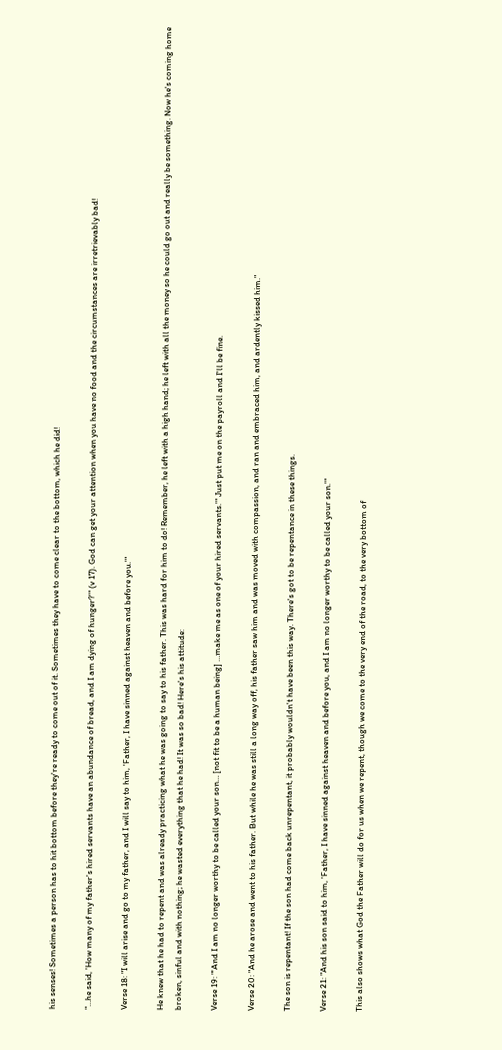his senses! Sometimes a person has to hit bottom before they're ready to come out of it. Sometimes they have to come clear to the bottom, which he did!

"…he said, 'How many of my father's hired servants have an abundance of bread, and I am dying of hunger?'" (v 17). God can get your attention when you have no food and the circumstances are irretrievably bad!

Verse 18: "I will arise and go to my father, and I will say to him, 'Father, I have sinned against heaven and before you.'"

He knew that he had to repent and was already practicing what he was going to say to his father. This was hard for him to do! Remember, he left with a high hand; he left with all the money so he could go out and really be something. Now he's coming home broken, sinful and with nothing; he wasted everything that he had! It was so bad! Here's his attitude:

Verse 19: "'And I am no longer worthy to be called your son… [not fit to be a human being] …make me as one of your hired servants.'" Just put me on the payroll and I'll be fine.

Verse 20: "And he arose and went to his father. But while he was still a long way off, his father saw him and was moved with compassion, and ran and embraced him, and ardently kissed him."

The son is repentant! If the son had come back unrepentant, it probably wouldn't have been this way. There's got to be repentance in these things.

Verse 21: "And his son said to him, 'Father, I have sinned against heaven and before you, and I am no longer worthy to be called your son.'"

This also shows what God the Father will do for us when we repent, though we come to the very end of the road, to the very bottom of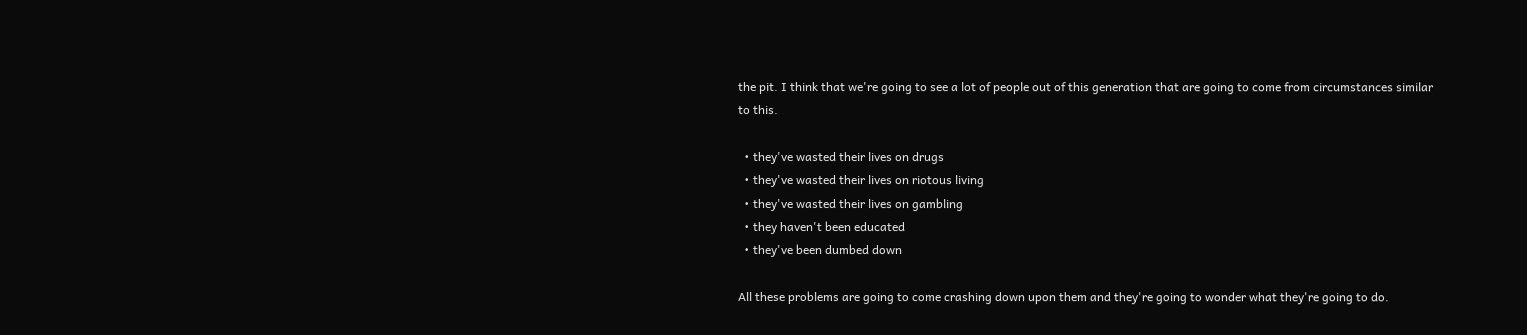the pit. I think that we're going to see a lot of people out of this generation that are going to come from circumstances similar to this.

  • they've wasted their lives on drugs
  • they've wasted their lives on riotous living
  • they've wasted their lives on gambling
  • they haven't been educated
  • they've been dumbed down

All these problems are going to come crashing down upon them and they're going to wonder what they're going to do.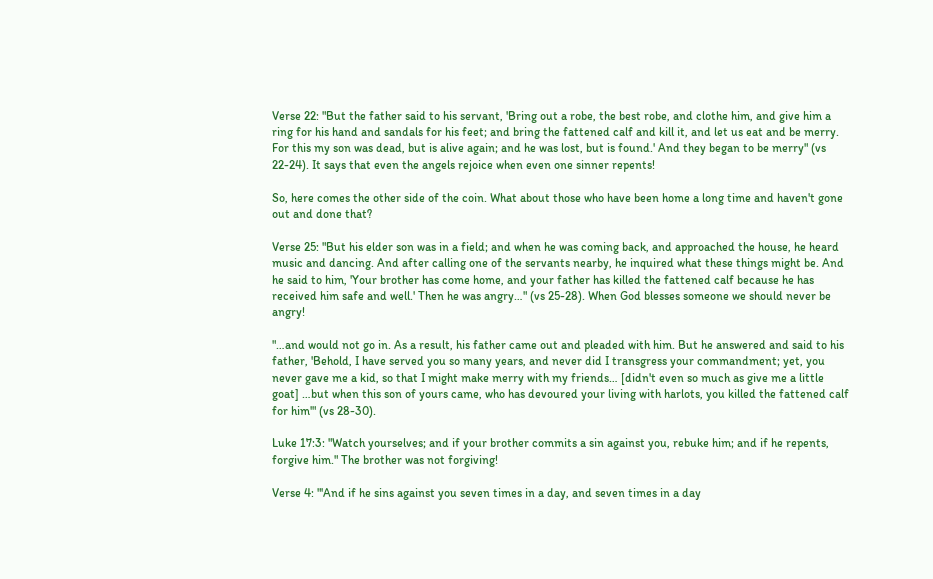Verse 22: "But the father said to his servant, 'Bring out a robe, the best robe, and clothe him, and give him a ring for his hand and sandals for his feet; and bring the fattened calf and kill it, and let us eat and be merry. For this my son was dead, but is alive again; and he was lost, but is found.' And they began to be merry" (vs 22-24). It says that even the angels rejoice when even one sinner repents!

So, here comes the other side of the coin. What about those who have been home a long time and haven't gone out and done that?

Verse 25: "But his elder son was in a field; and when he was coming back, and approached the house, he heard music and dancing. And after calling one of the servants nearby, he inquired what these things might be. And he said to him, 'Your brother has come home, and your father has killed the fattened calf because he has received him safe and well.' Then he was angry…" (vs 25-28). When God blesses someone we should never be angry!

"…and would not go in. As a result, his father came out and pleaded with him. But he answered and said to his father, 'Behold, I have served you so many years, and never did I transgress your commandment; yet, you never gave me a kid, so that I might make merry with my friends… [didn't even so much as give me a little goat] …but when this son of yours came, who has devoured your living with harlots, you killed the fattened calf for him'" (vs 28-30).

Luke 17:3: "Watch yourselves; and if your brother commits a sin against you, rebuke him; and if he repents, forgive him." The brother was not forgiving!

Verse 4: "'And if he sins against you seven times in a day, and seven times in a day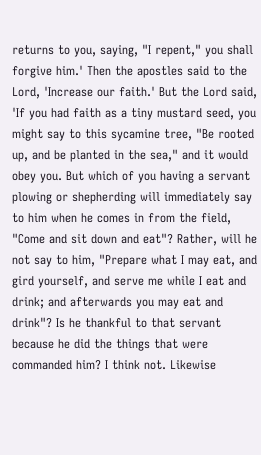returns to you, saying, "I repent," you shall forgive him.' Then the apostles said to the Lord, 'Increase our faith.' But the Lord said, 'If you had faith as a tiny mustard seed, you might say to this sycamine tree, "Be rooted up, and be planted in the sea," and it would obey you. But which of you having a servant plowing or shepherding will immediately say to him when he comes in from the field, "Come and sit down and eat"? Rather, will he not say to him, "Prepare what I may eat, and gird yourself, and serve me while I eat and drink; and afterwards you may eat and drink"? Is he thankful to that servant because he did the things that were commanded him? I think not. Likewise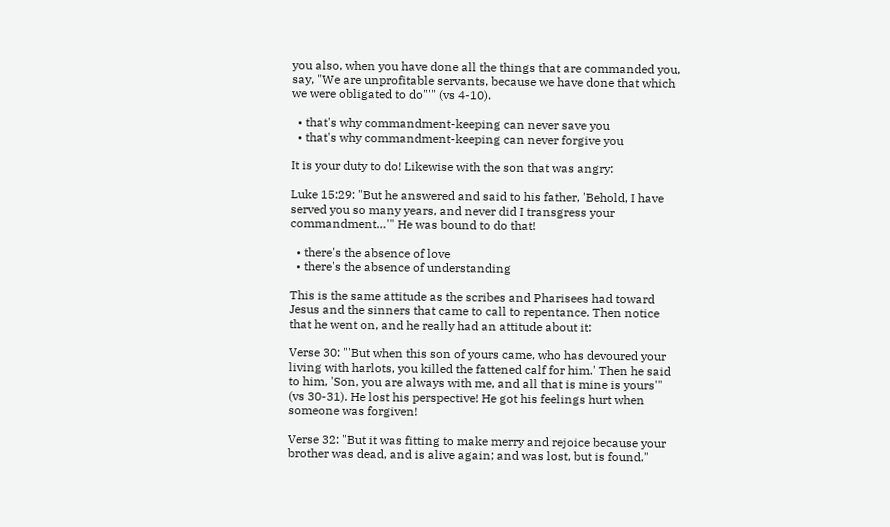you also, when you have done all the things that are commanded you, say, "We are unprofitable servants, because we have done that which we were obligated to do"'" (vs 4-10).

  • that's why commandment-keeping can never save you
  • that's why commandment-keeping can never forgive you

It is your duty to do! Likewise with the son that was angry:

Luke 15:29: "But he answered and said to his father, 'Behold, I have served you so many years, and never did I transgress your commandment…'" He was bound to do that!

  • there's the absence of love
  • there's the absence of understanding

This is the same attitude as the scribes and Pharisees had toward Jesus and the sinners that came to call to repentance. Then notice that he went on, and he really had an attitude about it:

Verse 30: "'But when this son of yours came, who has devoured your living with harlots, you killed the fattened calf for him.' Then he said to him, 'Son, you are always with me, and all that is mine is yours'" (vs 30-31). He lost his perspective! He got his feelings hurt when someone was forgiven!

Verse 32: "But it was fitting to make merry and rejoice because your brother was dead, and is alive again; and was lost, but is found."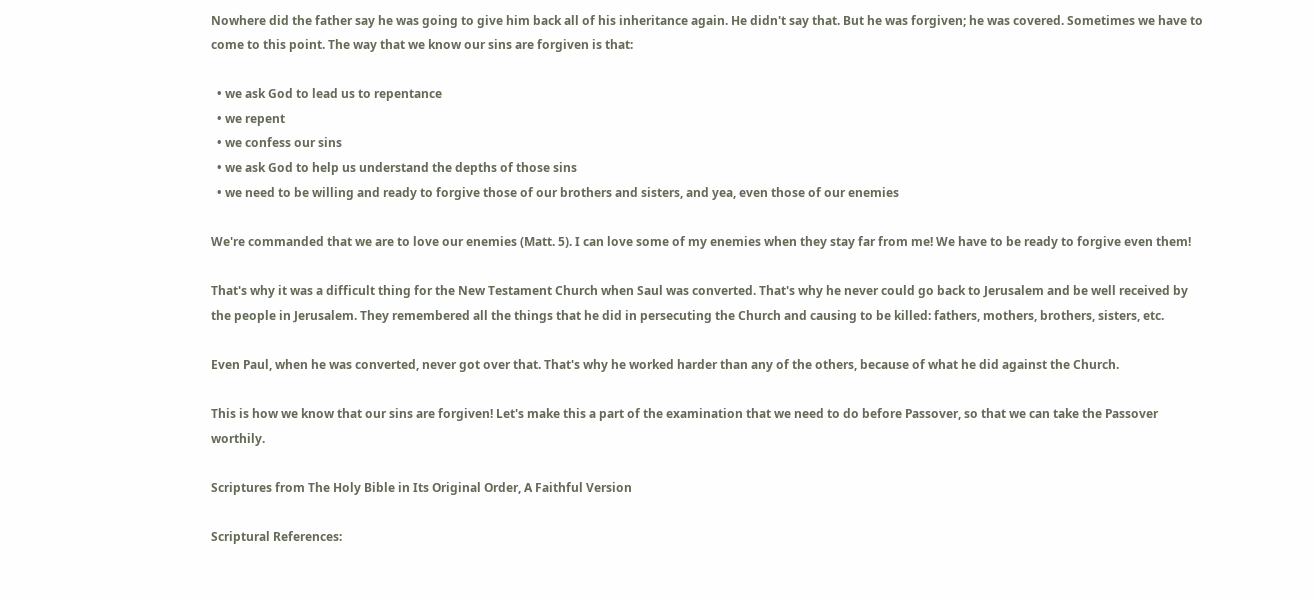Nowhere did the father say he was going to give him back all of his inheritance again. He didn't say that. But he was forgiven; he was covered. Sometimes we have to come to this point. The way that we know our sins are forgiven is that:

  • we ask God to lead us to repentance
  • we repent
  • we confess our sins
  • we ask God to help us understand the depths of those sins
  • we need to be willing and ready to forgive those of our brothers and sisters, and yea, even those of our enemies

We're commanded that we are to love our enemies (Matt. 5). I can love some of my enemies when they stay far from me! We have to be ready to forgive even them!

That's why it was a difficult thing for the New Testament Church when Saul was converted. That's why he never could go back to Jerusalem and be well received by the people in Jerusalem. They remembered all the things that he did in persecuting the Church and causing to be killed: fathers, mothers, brothers, sisters, etc.

Even Paul, when he was converted, never got over that. That's why he worked harder than any of the others, because of what he did against the Church.

This is how we know that our sins are forgiven! Let's make this a part of the examination that we need to do before Passover, so that we can take the Passover worthily.

Scriptures from The Holy Bible in Its Original Order, A Faithful Version

Scriptural References: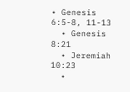• Genesis 6:5-8, 11-13
  • Genesis 8:21
  • Jeremiah 10:23
  •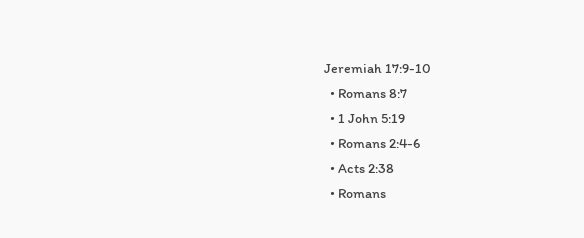Jeremiah 17:9-10
  • Romans 8:7
  • 1 John 5:19
  • Romans 2:4-6
  • Acts 2:38
  • Romans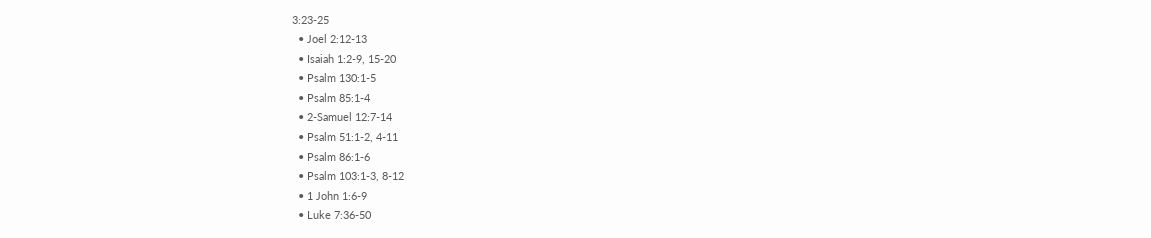3:23-25
  • Joel 2:12-13
  • Isaiah 1:2-9, 15-20
  • Psalm 130:1-5
  • Psalm 85:1-4
  • 2-Samuel 12:7-14
  • Psalm 51:1-2, 4-11
  • Psalm 86:1-6
  • Psalm 103:1-3, 8-12
  • 1 John 1:6-9
  • Luke 7:36-50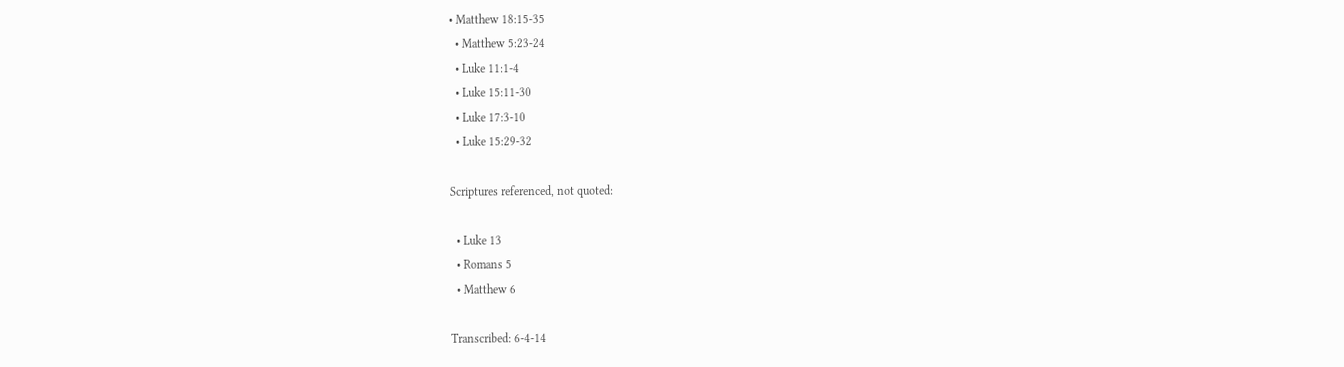• Matthew 18:15-35
  • Matthew 5:23-24
  • Luke 11:1-4
  • Luke 15:11-30
  • Luke 17:3-10
  • Luke 15:29-32

Scriptures referenced, not quoted:

  • Luke 13
  • Romans 5
  • Matthew 6

Transcribed: 6-4-14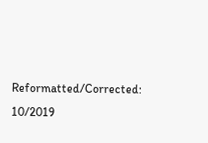Reformatted/Corrected: 10/2019